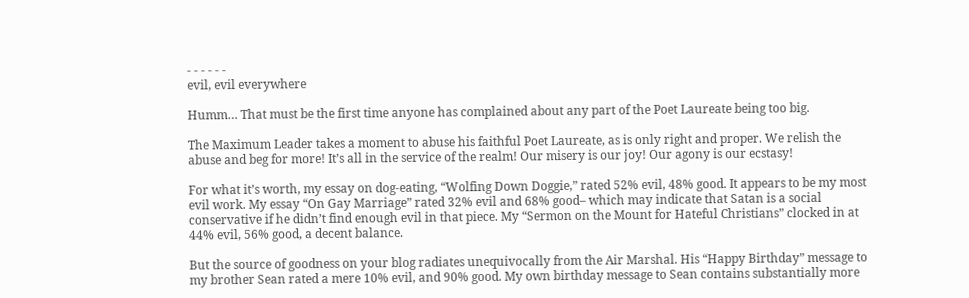- - - - - -
evil, evil everywhere

Humm… That must be the first time anyone has complained about any part of the Poet Laureate being too big.

The Maximum Leader takes a moment to abuse his faithful Poet Laureate, as is only right and proper. We relish the abuse and beg for more! It’s all in the service of the realm! Our misery is our joy! Our agony is our ecstasy!

For what it’s worth, my essay on dog-eating, “Wolfing Down Doggie,” rated 52% evil, 48% good. It appears to be my most evil work. My essay “On Gay Marriage” rated 32% evil and 68% good– which may indicate that Satan is a social conservative if he didn’t find enough evil in that piece. My “Sermon on the Mount for Hateful Christians” clocked in at 44% evil, 56% good, a decent balance.

But the source of goodness on your blog radiates unequivocally from the Air Marshal. His “Happy Birthday” message to my brother Sean rated a mere 10% evil, and 90% good. My own birthday message to Sean contains substantially more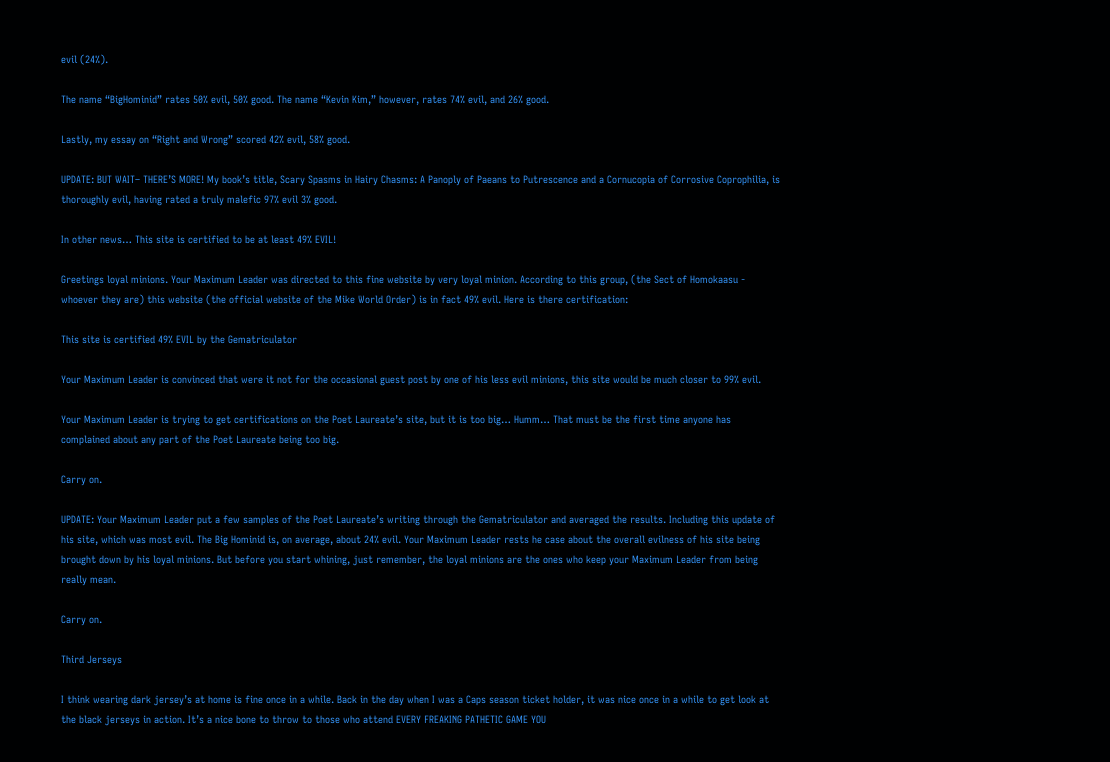evil (24%).

The name “BigHominid” rates 50% evil, 50% good. The name “Kevin Kim,” however, rates 74% evil, and 26% good.

Lastly, my essay on “Right and Wrong” scored 42% evil, 58% good.

UPDATE: BUT WAIT– THERE’S MORE! My book’s title, Scary Spasms in Hairy Chasms: A Panoply of Paeans to Putrescence and a Cornucopia of Corrosive Coprophilia, is thoroughly evil, having rated a truly malefic 97% evil 3% good.

In other news… This site is certified to be at least 49% EVIL!

Greetings loyal minions. Your Maximum Leader was directed to this fine website by very loyal minion. According to this group, (the Sect of Homokaasu - whoever they are) this website (the official website of the Mike World Order) is in fact 49% evil. Here is there certification:

This site is certified 49% EVIL by the Gematriculator

Your Maximum Leader is convinced that were it not for the occasional guest post by one of his less evil minions, this site would be much closer to 99% evil.

Your Maximum Leader is trying to get certifications on the Poet Laureate’s site, but it is too big… Humm… That must be the first time anyone has complained about any part of the Poet Laureate being too big.

Carry on.

UPDATE: Your Maximum Leader put a few samples of the Poet Laureate’s writing through the Gematriculator and averaged the results. Including this update of his site, which was most evil. The Big Hominid is, on average, about 24% evil. Your Maximum Leader rests he case about the overall evilness of his site being brought down by his loyal minions. But before you start whining, just remember, the loyal minions are the ones who keep your Maximum Leader from being really mean.

Carry on.

Third Jerseys

I think wearing dark jersey’s at home is fine once in a while. Back in the day when I was a Caps season ticket holder, it was nice once in a while to get look at the black jerseys in action. It’s a nice bone to throw to those who attend EVERY FREAKING PATHETIC GAME YOU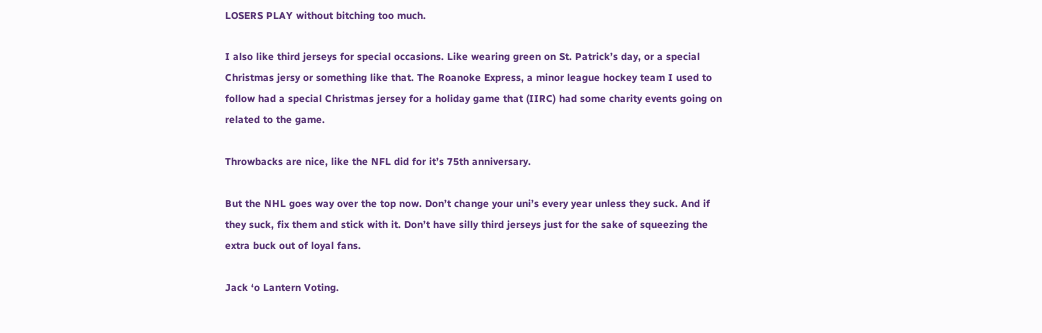LOSERS PLAY without bitching too much.

I also like third jerseys for special occasions. Like wearing green on St. Patrick’s day, or a special Christmas jersy or something like that. The Roanoke Express, a minor league hockey team I used to follow had a special Christmas jersey for a holiday game that (IIRC) had some charity events going on related to the game.

Throwbacks are nice, like the NFL did for it’s 75th anniversary.

But the NHL goes way over the top now. Don’t change your uni’s every year unless they suck. And if they suck, fix them and stick with it. Don’t have silly third jerseys just for the sake of squeezing the extra buck out of loyal fans.

Jack ‘o Lantern Voting.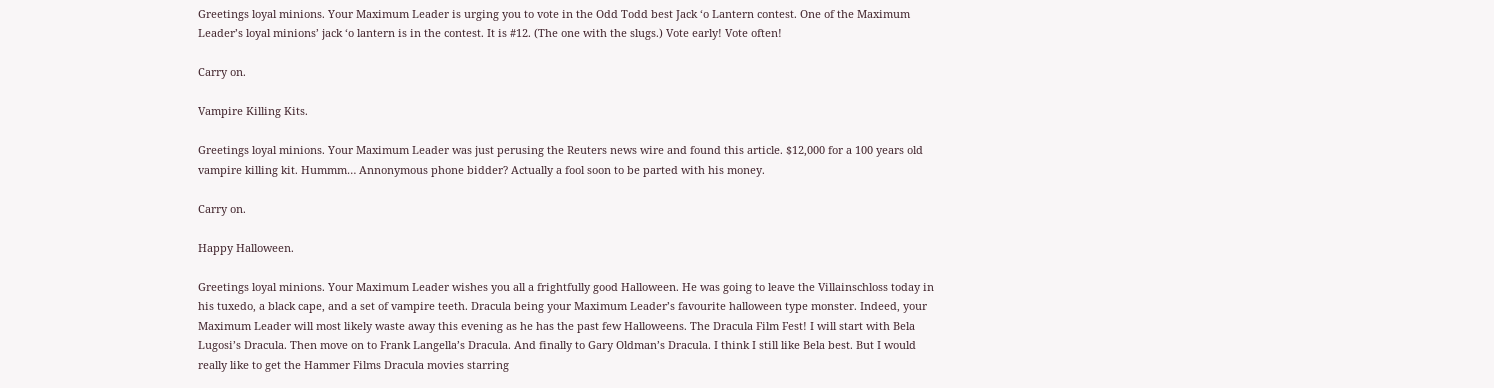Greetings loyal minions. Your Maximum Leader is urging you to vote in the Odd Todd best Jack ‘o Lantern contest. One of the Maximum Leader’s loyal minions’ jack ‘o lantern is in the contest. It is #12. (The one with the slugs.) Vote early! Vote often!

Carry on.

Vampire Killing Kits.

Greetings loyal minions. Your Maximum Leader was just perusing the Reuters news wire and found this article. $12,000 for a 100 years old vampire killing kit. Hummm… Annonymous phone bidder? Actually a fool soon to be parted with his money.

Carry on.

Happy Halloween.

Greetings loyal minions. Your Maximum Leader wishes you all a frightfully good Halloween. He was going to leave the Villainschloss today in his tuxedo, a black cape, and a set of vampire teeth. Dracula being your Maximum Leader’s favourite halloween type monster. Indeed, your Maximum Leader will most likely waste away this evening as he has the past few Halloweens. The Dracula Film Fest! I will start with Bela Lugosi’s Dracula. Then move on to Frank Langella’s Dracula. And finally to Gary Oldman’s Dracula. I think I still like Bela best. But I would really like to get the Hammer Films Dracula movies starring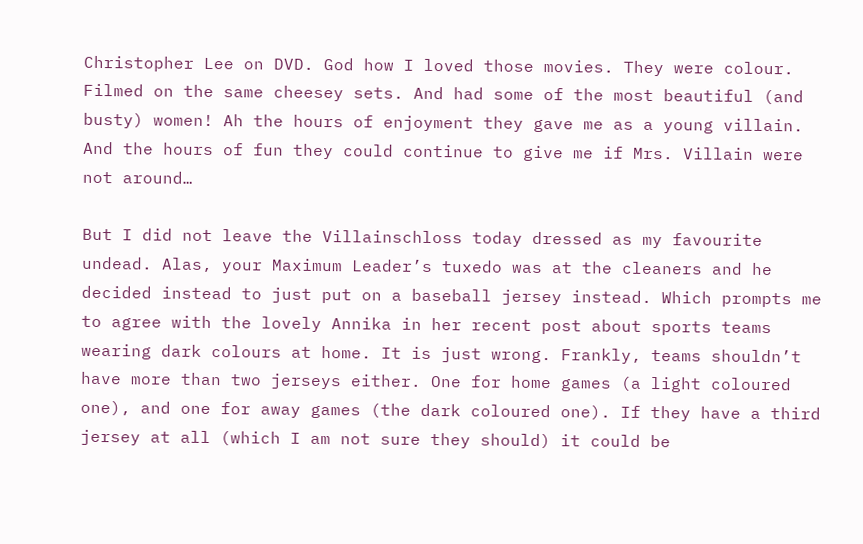Christopher Lee on DVD. God how I loved those movies. They were colour. Filmed on the same cheesey sets. And had some of the most beautiful (and busty) women! Ah the hours of enjoyment they gave me as a young villain. And the hours of fun they could continue to give me if Mrs. Villain were not around…

But I did not leave the Villainschloss today dressed as my favourite undead. Alas, your Maximum Leader’s tuxedo was at the cleaners and he decided instead to just put on a baseball jersey instead. Which prompts me to agree with the lovely Annika in her recent post about sports teams wearing dark colours at home. It is just wrong. Frankly, teams shouldn’t have more than two jerseys either. One for home games (a light coloured one), and one for away games (the dark coloured one). If they have a third jersey at all (which I am not sure they should) it could be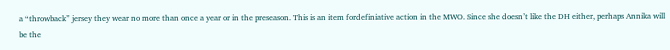a “throwback” jersey they wear no more than once a year or in the preseason. This is an item fordefiniative action in the MWO. Since she doesn’t like the DH either, perhaps Annika will be the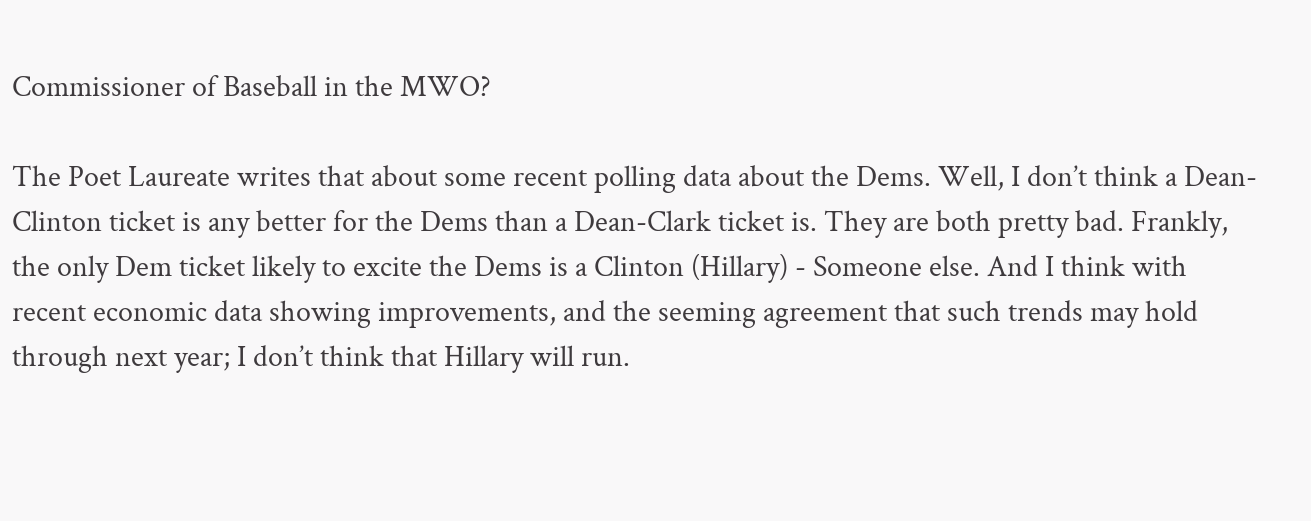Commissioner of Baseball in the MWO?

The Poet Laureate writes that about some recent polling data about the Dems. Well, I don’t think a Dean-Clinton ticket is any better for the Dems than a Dean-Clark ticket is. They are both pretty bad. Frankly, the only Dem ticket likely to excite the Dems is a Clinton (Hillary) - Someone else. And I think with recent economic data showing improvements, and the seeming agreement that such trends may hold through next year; I don’t think that Hillary will run.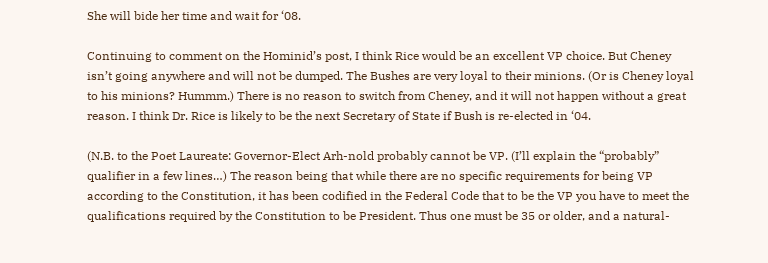She will bide her time and wait for ‘08.

Continuing to comment on the Hominid’s post, I think Rice would be an excellent VP choice. But Cheney isn’t going anywhere and will not be dumped. The Bushes are very loyal to their minions. (Or is Cheney loyal to his minions? Hummm.) There is no reason to switch from Cheney, and it will not happen without a great reason. I think Dr. Rice is likely to be the next Secretary of State if Bush is re-elected in ‘04.

(N.B. to the Poet Laureate: Governor-Elect Arh-nold probably cannot be VP. (I’ll explain the “probably” qualifier in a few lines…) The reason being that while there are no specific requirements for being VP according to the Constitution, it has been codified in the Federal Code that to be the VP you have to meet the qualifications required by the Constitution to be President. Thus one must be 35 or older, and a natural-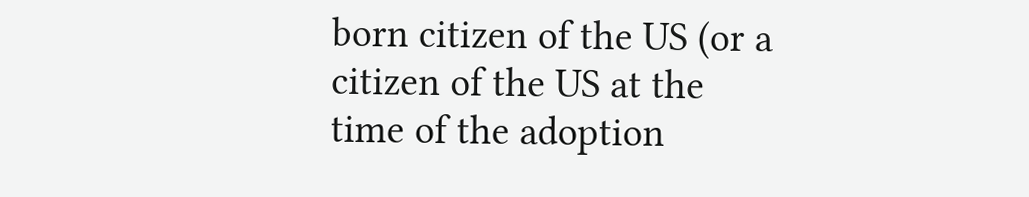born citizen of the US (or a citizen of the US at the time of the adoption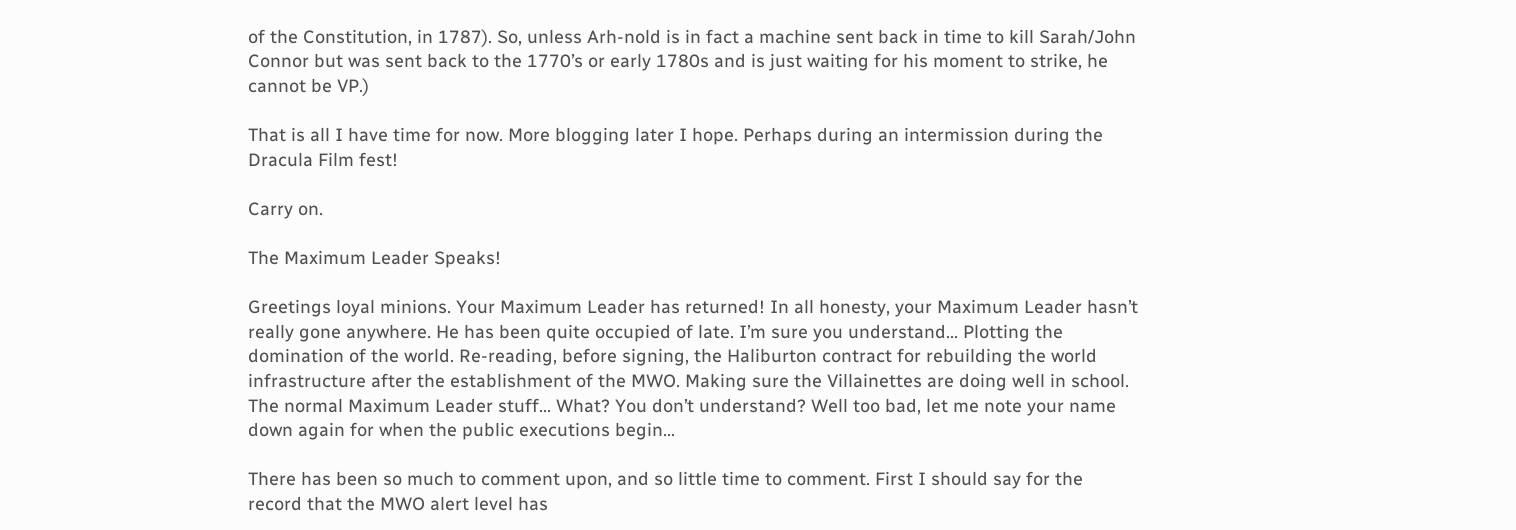of the Constitution, in 1787). So, unless Arh-nold is in fact a machine sent back in time to kill Sarah/John Connor but was sent back to the 1770’s or early 1780s and is just waiting for his moment to strike, he cannot be VP.)

That is all I have time for now. More blogging later I hope. Perhaps during an intermission during the Dracula Film fest!

Carry on.

The Maximum Leader Speaks!

Greetings loyal minions. Your Maximum Leader has returned! In all honesty, your Maximum Leader hasn’t really gone anywhere. He has been quite occupied of late. I’m sure you understand… Plotting the domination of the world. Re-reading, before signing, the Haliburton contract for rebuilding the world infrastructure after the establishment of the MWO. Making sure the Villainettes are doing well in school. The normal Maximum Leader stuff… What? You don’t understand? Well too bad, let me note your name down again for when the public executions begin…

There has been so much to comment upon, and so little time to comment. First I should say for the record that the MWO alert level has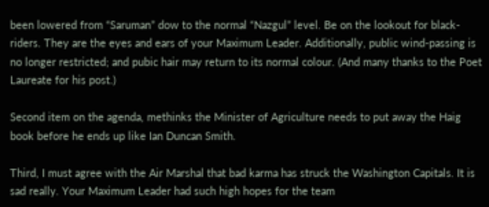been lowered from “Saruman” dow to the normal “Nazgul” level. Be on the lookout for black-riders. They are the eyes and ears of your Maximum Leader. Additionally, public wind-passing is no longer restricted; and pubic hair may return to its normal colour. (And many thanks to the Poet Laureate for his post.)

Second item on the agenda, methinks the Minister of Agriculture needs to put away the Haig book before he ends up like Ian Duncan Smith.

Third, I must agree with the Air Marshal that bad karma has struck the Washington Capitals. It is sad really. Your Maximum Leader had such high hopes for the team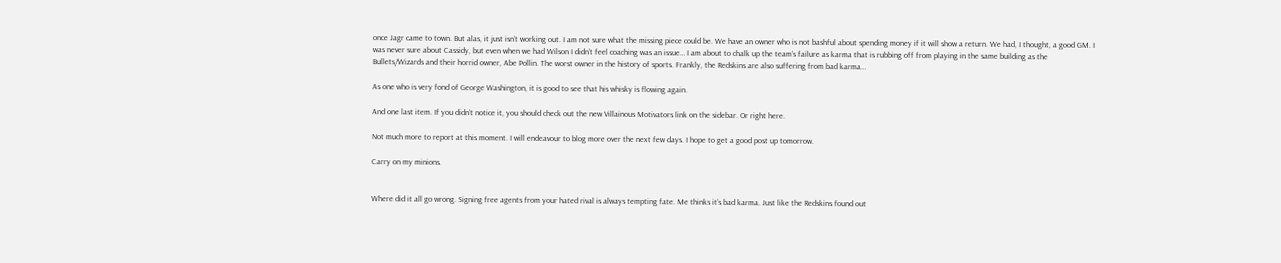once Jagr came to town. But alas, it just isn’t working out. I am not sure what the missing piece could be. We have an owner who is not bashful about spending money if it will show a return. We had, I thought, a good GM. I was never sure about Cassidy, but even when we had Wilson I didn’t feel coaching was an issue… I am about to chalk up the team’s failure as karma that is rubbing off from playing in the same building as the Bullets/Wizards and their horrid owner, Abe Pollin. The worst owner in the history of sports. Frankly, the Redskins are also suffering from bad karma…

As one who is very fond of George Washington, it is good to see that his whisky is flowing again.

And one last item. If you didn’t notice it, you should check out the new Villainous Motivators link on the sidebar. Or right here.

Not much more to report at this moment. I will endeavour to blog more over the next few days. I hope to get a good post up tomorrow.

Carry on my minions.


Where did it all go wrong. Signing free agents from your hated rival is always tempting fate. Me thinks it’s bad karma. Just like the Redskins found out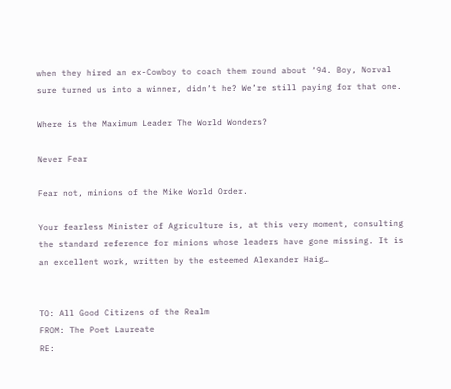when they hired an ex-Cowboy to coach them round about ‘94. Boy, Norval sure turned us into a winner, didn’t he? We’re still paying for that one.

Where is the Maximum Leader The World Wonders?

Never Fear

Fear not, minions of the Mike World Order.

Your fearless Minister of Agriculture is, at this very moment, consulting the standard reference for minions whose leaders have gone missing. It is an excellent work, written by the esteemed Alexander Haig…


TO: All Good Citizens of the Realm
FROM: The Poet Laureate
RE: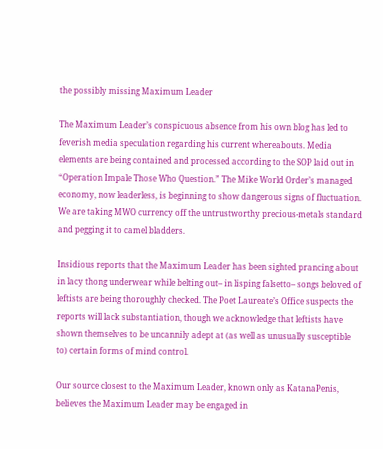the possibly missing Maximum Leader

The Maximum Leader’s conspicuous absence from his own blog has led to feverish media speculation regarding his current whereabouts. Media elements are being contained and processed according to the SOP laid out in “Operation Impale Those Who Question.” The Mike World Order’s managed economy, now leaderless, is beginning to show dangerous signs of fluctuation. We are taking MWO currency off the untrustworthy precious-metals standard and pegging it to camel bladders.

Insidious reports that the Maximum Leader has been sighted prancing about in lacy thong underwear while belting out– in lisping falsetto– songs beloved of leftists are being thoroughly checked. The Poet Laureate’s Office suspects the reports will lack substantiation, though we acknowledge that leftists have shown themselves to be uncannily adept at (as well as unusually susceptible to) certain forms of mind control.

Our source closest to the Maximum Leader, known only as KatanaPenis, believes the Maximum Leader may be engaged in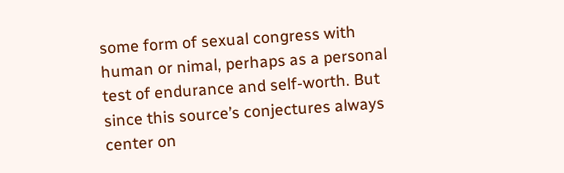some form of sexual congress with human or nimal, perhaps as a personal test of endurance and self-worth. But since this source’s conjectures always center on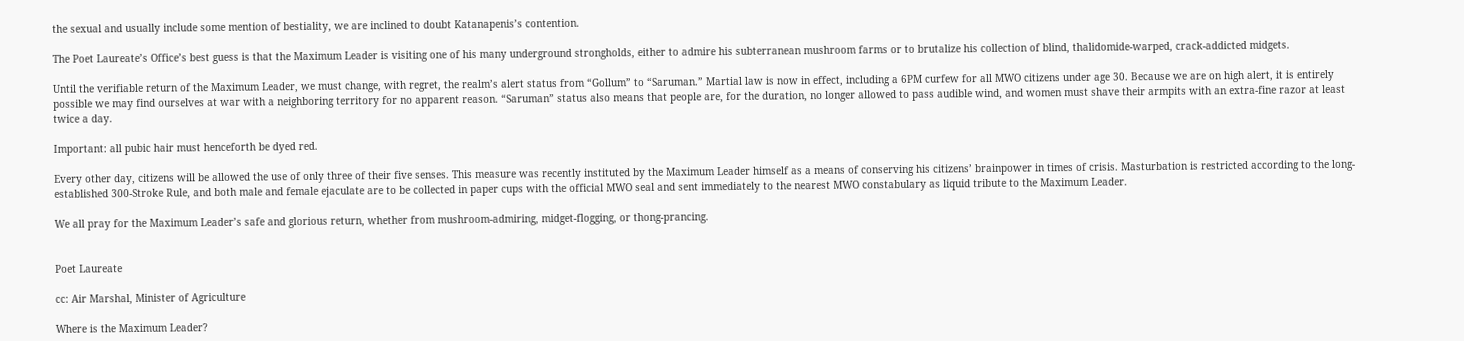the sexual and usually include some mention of bestiality, we are inclined to doubt Katanapenis’s contention.

The Poet Laureate’s Office’s best guess is that the Maximum Leader is visiting one of his many underground strongholds, either to admire his subterranean mushroom farms or to brutalize his collection of blind, thalidomide-warped, crack-addicted midgets.

Until the verifiable return of the Maximum Leader, we must change, with regret, the realm’s alert status from “Gollum” to “Saruman.” Martial law is now in effect, including a 6PM curfew for all MWO citizens under age 30. Because we are on high alert, it is entirely possible we may find ourselves at war with a neighboring territory for no apparent reason. “Saruman” status also means that people are, for the duration, no longer allowed to pass audible wind, and women must shave their armpits with an extra-fine razor at least twice a day.

Important: all pubic hair must henceforth be dyed red.

Every other day, citizens will be allowed the use of only three of their five senses. This measure was recently instituted by the Maximum Leader himself as a means of conserving his citizens’ brainpower in times of crisis. Masturbation is restricted according to the long-established 300-Stroke Rule, and both male and female ejaculate are to be collected in paper cups with the official MWO seal and sent immediately to the nearest MWO constabulary as liquid tribute to the Maximum Leader.

We all pray for the Maximum Leader’s safe and glorious return, whether from mushroom-admiring, midget-flogging, or thong-prancing.


Poet Laureate

cc: Air Marshal, Minister of Agriculture

Where is the Maximum Leader?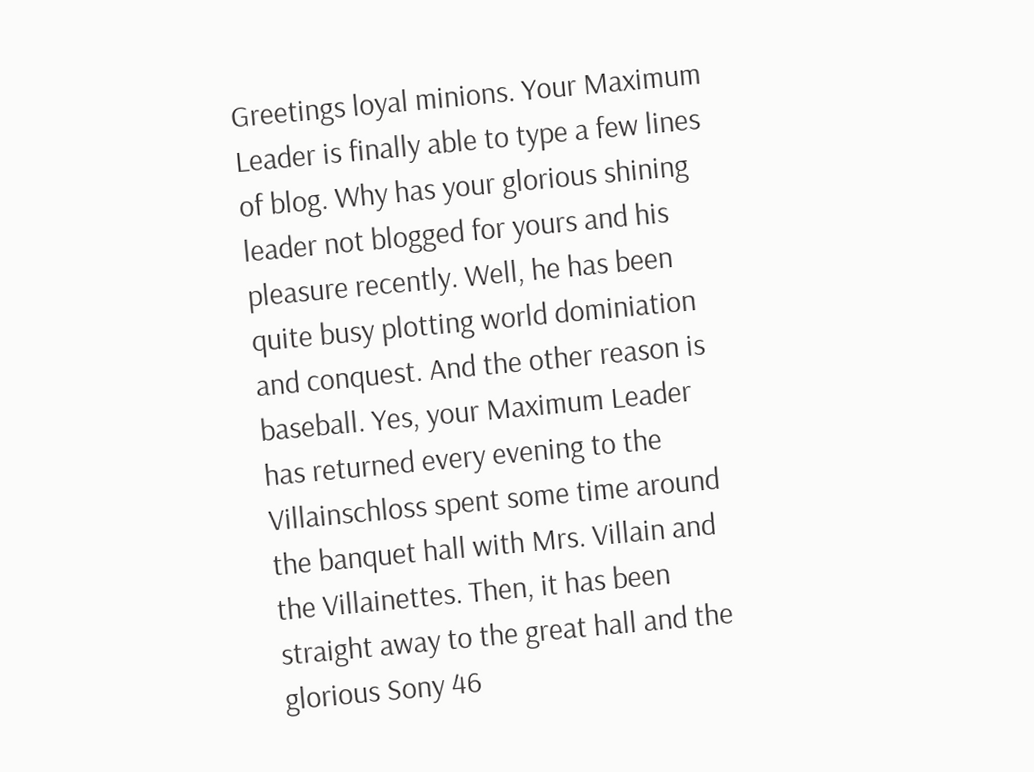Greetings loyal minions. Your Maximum Leader is finally able to type a few lines of blog. Why has your glorious shining leader not blogged for yours and his pleasure recently. Well, he has been quite busy plotting world dominiation and conquest. And the other reason is baseball. Yes, your Maximum Leader has returned every evening to the Villainschloss spent some time around the banquet hall with Mrs. Villain and the Villainettes. Then, it has been straight away to the great hall and the glorious Sony 46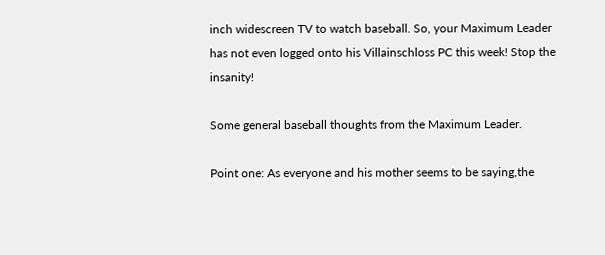inch widescreen TV to watch baseball. So, your Maximum Leader has not even logged onto his Villainschloss PC this week! Stop the insanity!

Some general baseball thoughts from the Maximum Leader.

Point one: As everyone and his mother seems to be saying,the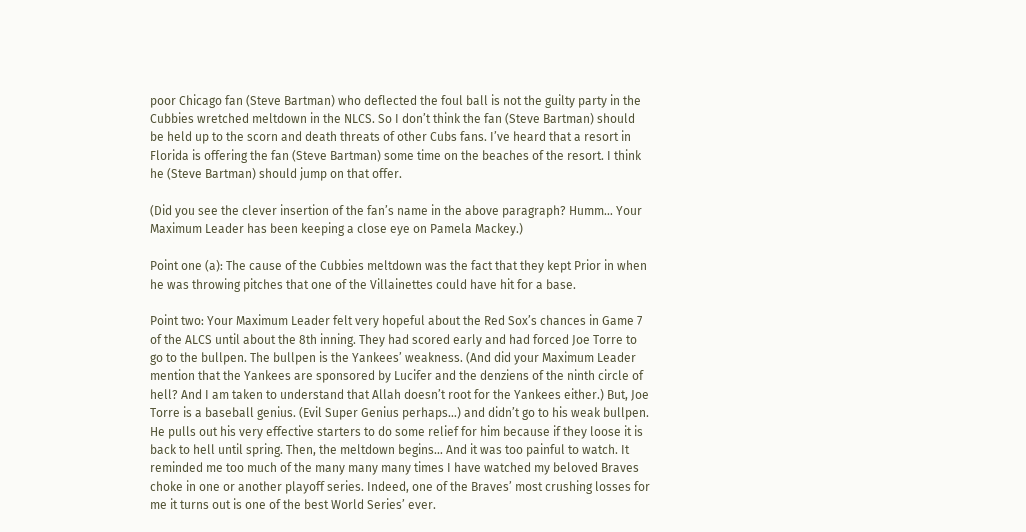poor Chicago fan (Steve Bartman) who deflected the foul ball is not the guilty party in the Cubbies wretched meltdown in the NLCS. So I don’t think the fan (Steve Bartman) should be held up to the scorn and death threats of other Cubs fans. I’ve heard that a resort in Florida is offering the fan (Steve Bartman) some time on the beaches of the resort. I think he (Steve Bartman) should jump on that offer.

(Did you see the clever insertion of the fan’s name in the above paragraph? Humm… Your Maximum Leader has been keeping a close eye on Pamela Mackey.)

Point one (a): The cause of the Cubbies meltdown was the fact that they kept Prior in when he was throwing pitches that one of the Villainettes could have hit for a base.

Point two: Your Maximum Leader felt very hopeful about the Red Sox’s chances in Game 7 of the ALCS until about the 8th inning. They had scored early and had forced Joe Torre to go to the bullpen. The bullpen is the Yankees’ weakness. (And did your Maximum Leader mention that the Yankees are sponsored by Lucifer and the denziens of the ninth circle of hell? And I am taken to understand that Allah doesn’t root for the Yankees either.) But, Joe Torre is a baseball genius. (Evil Super Genius perhaps…) and didn’t go to his weak bullpen. He pulls out his very effective starters to do some relief for him because if they loose it is back to hell until spring. Then, the meltdown begins… And it was too painful to watch. It reminded me too much of the many many many times I have watched my beloved Braves choke in one or another playoff series. Indeed, one of the Braves’ most crushing losses for me it turns out is one of the best World Series’ ever.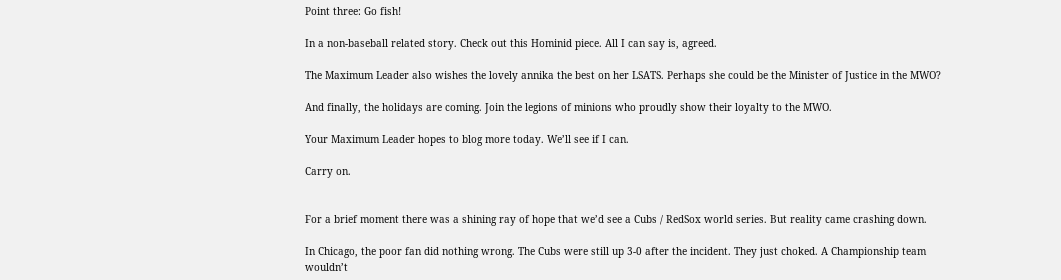Point three: Go fish!

In a non-baseball related story. Check out this Hominid piece. All I can say is, agreed.

The Maximum Leader also wishes the lovely annika the best on her LSATS. Perhaps she could be the Minister of Justice in the MWO?

And finally, the holidays are coming. Join the legions of minions who proudly show their loyalty to the MWO.

Your Maximum Leader hopes to blog more today. We’ll see if I can.

Carry on.


For a brief moment there was a shining ray of hope that we’d see a Cubs / RedSox world series. But reality came crashing down.

In Chicago, the poor fan did nothing wrong. The Cubs were still up 3-0 after the incident. They just choked. A Championship team wouldn’t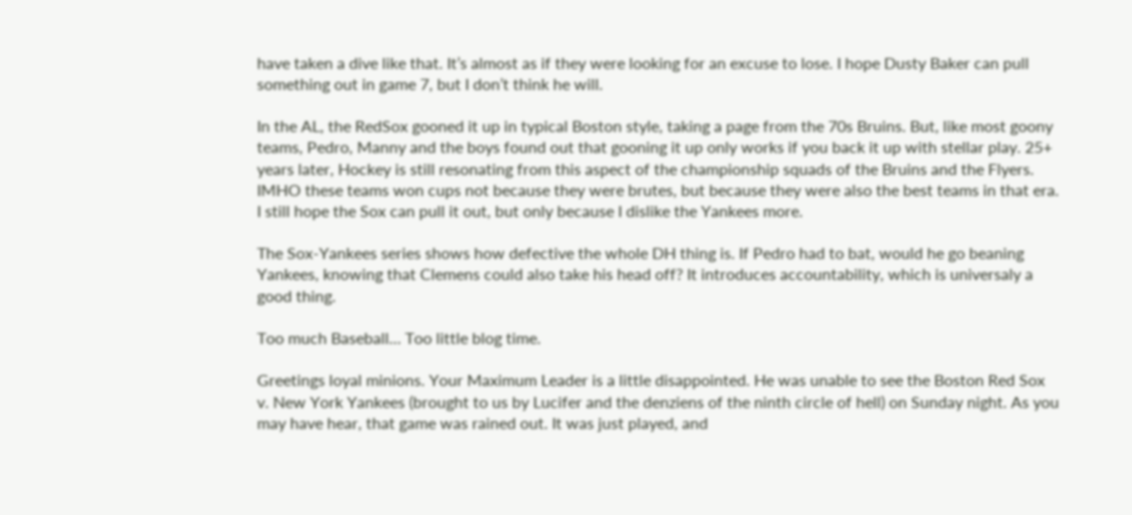have taken a dive like that. It’s almost as if they were looking for an excuse to lose. I hope Dusty Baker can pull something out in game 7, but I don’t think he will.

In the AL, the RedSox gooned it up in typical Boston style, taking a page from the 70s Bruins. But, like most goony teams, Pedro, Manny and the boys found out that gooning it up only works if you back it up with stellar play. 25+ years later, Hockey is still resonating from this aspect of the championship squads of the Bruins and the Flyers. IMHO these teams won cups not because they were brutes, but because they were also the best teams in that era. I still hope the Sox can pull it out, but only because I dislike the Yankees more.

The Sox-Yankees series shows how defective the whole DH thing is. If Pedro had to bat, would he go beaning Yankees, knowing that Clemens could also take his head off? It introduces accountability, which is universaly a good thing.

Too much Baseball… Too little blog time.

Greetings loyal minions. Your Maximum Leader is a little disappointed. He was unable to see the Boston Red Sox v. New York Yankees (brought to us by Lucifer and the denziens of the ninth circle of hell) on Sunday night. As you may have hear, that game was rained out. It was just played, and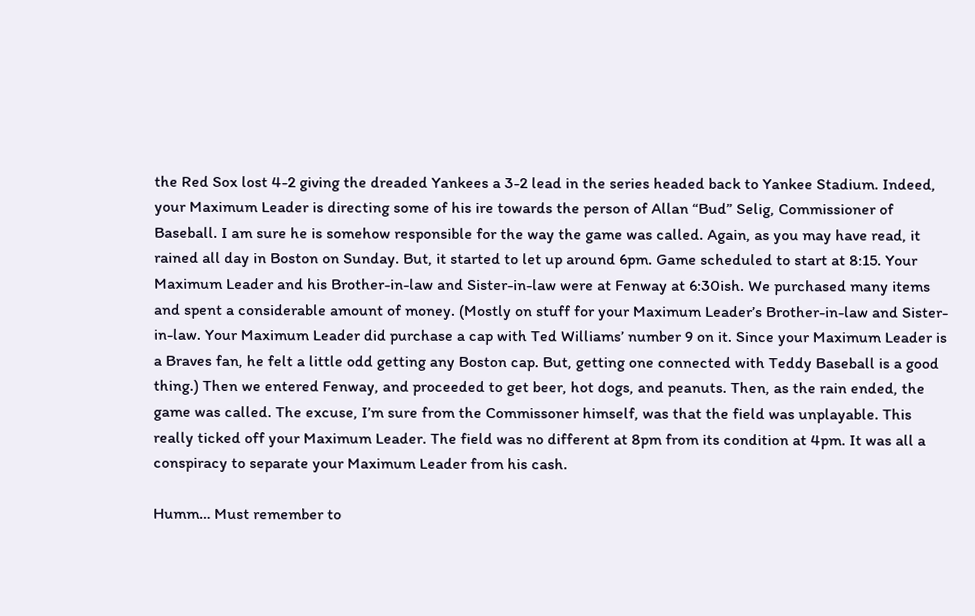the Red Sox lost 4-2 giving the dreaded Yankees a 3-2 lead in the series headed back to Yankee Stadium. Indeed, your Maximum Leader is directing some of his ire towards the person of Allan “Bud” Selig, Commissioner of Baseball. I am sure he is somehow responsible for the way the game was called. Again, as you may have read, it rained all day in Boston on Sunday. But, it started to let up around 6pm. Game scheduled to start at 8:15. Your Maximum Leader and his Brother-in-law and Sister-in-law were at Fenway at 6:30ish. We purchased many items and spent a considerable amount of money. (Mostly on stuff for your Maximum Leader’s Brother-in-law and Sister-in-law. Your Maximum Leader did purchase a cap with Ted Williams’ number 9 on it. Since your Maximum Leader is a Braves fan, he felt a little odd getting any Boston cap. But, getting one connected with Teddy Baseball is a good thing.) Then we entered Fenway, and proceeded to get beer, hot dogs, and peanuts. Then, as the rain ended, the game was called. The excuse, I’m sure from the Commissoner himself, was that the field was unplayable. This really ticked off your Maximum Leader. The field was no different at 8pm from its condition at 4pm. It was all a conspiracy to separate your Maximum Leader from his cash.

Humm… Must remember to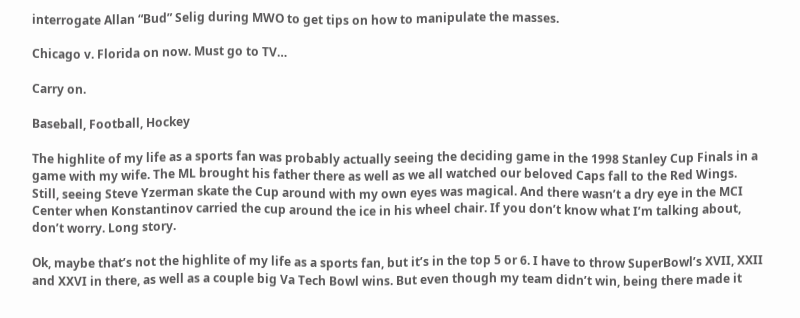interrogate Allan “Bud” Selig during MWO to get tips on how to manipulate the masses.

Chicago v. Florida on now. Must go to TV…

Carry on.

Baseball, Football, Hockey

The highlite of my life as a sports fan was probably actually seeing the deciding game in the 1998 Stanley Cup Finals in a game with my wife. The ML brought his father there as well as we all watched our beloved Caps fall to the Red Wings. Still, seeing Steve Yzerman skate the Cup around with my own eyes was magical. And there wasn’t a dry eye in the MCI Center when Konstantinov carried the cup around the ice in his wheel chair. If you don’t know what I’m talking about, don’t worry. Long story.

Ok, maybe that’s not the highlite of my life as a sports fan, but it’s in the top 5 or 6. I have to throw SuperBowl’s XVII, XXII and XXVI in there, as well as a couple big Va Tech Bowl wins. But even though my team didn’t win, being there made it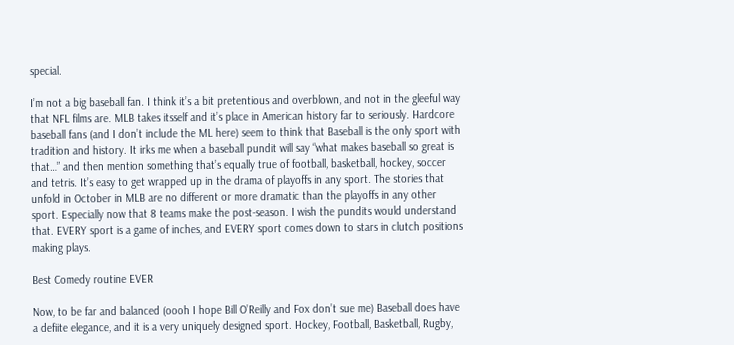special.

I’m not a big baseball fan. I think it’s a bit pretentious and overblown, and not in the gleeful way that NFL films are. MLB takes itsself and it’s place in American history far to seriously. Hardcore baseball fans (and I don’t include the ML here) seem to think that Baseball is the only sport with tradition and history. It irks me when a baseball pundit will say “what makes baseball so great is that…” and then mention something that’s equally true of football, basketball, hockey, soccer and tetris. It’s easy to get wrapped up in the drama of playoffs in any sport. The stories that unfold in October in MLB are no different or more dramatic than the playoffs in any other sport. Especially now that 8 teams make the post-season. I wish the pundits would understand that. EVERY sport is a game of inches, and EVERY sport comes down to stars in clutch positions making plays.

Best Comedy routine EVER

Now, to be far and balanced (oooh I hope Bill O’Reilly and Fox don’t sue me) Baseball does have a defiite elegance, and it is a very uniquely designed sport. Hockey, Football, Basketball, Rugby,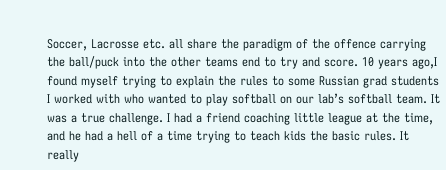Soccer, Lacrosse etc. all share the paradigm of the offence carrying the ball/puck into the other teams end to try and score. 10 years ago,I found myself trying to explain the rules to some Russian grad students I worked with who wanted to play softball on our lab’s softball team. It was a true challenge. I had a friend coaching little league at the time, and he had a hell of a time trying to teach kids the basic rules. It really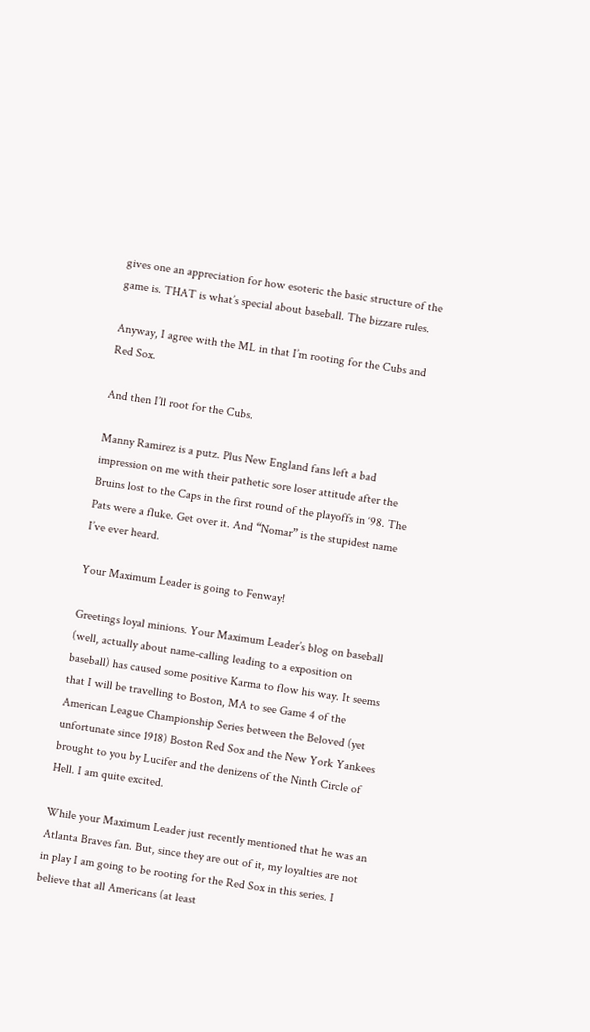gives one an appreciation for how esoteric the basic structure of the game is. THAT is what’s special about baseball. The bizzare rules.

Anyway, I agree with the ML in that I’m rooting for the Cubs and Red Sox.

And then I’ll root for the Cubs.

Manny Ramirez is a putz. Plus New England fans left a bad impression on me with their pathetic sore loser attitude after the Bruins lost to the Caps in the first round of the playoffs in ‘98. The Pats were a fluke. Get over it. And “Nomar” is the stupidest name I’ve ever heard.

Your Maximum Leader is going to Fenway!

Greetings loyal minions. Your Maximum Leader’s blog on baseball (well, actually about name-calling leading to a exposition on baseball) has caused some positive Karma to flow his way. It seems that I will be travelling to Boston, MA to see Game 4 of the American League Championship Series between the Beloved (yet unfortunate since 1918) Boston Red Sox and the New York Yankees brought to you by Lucifer and the denizens of the Ninth Circle of Hell. I am quite excited.

While your Maximum Leader just recently mentioned that he was an Atlanta Braves fan. But, since they are out of it, my loyalties are not in play I am going to be rooting for the Red Sox in this series. I believe that all Americans (at least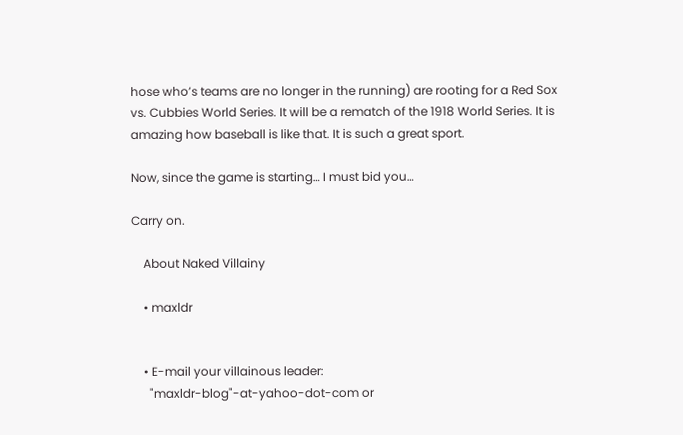hose who’s teams are no longer in the running) are rooting for a Red Sox vs. Cubbies World Series. It will be a rematch of the 1918 World Series. It is amazing how baseball is like that. It is such a great sport.

Now, since the game is starting… I must bid you…

Carry on.

    About Naked Villainy

    • maxldr


    • E-mail your villainous leader:
      "maxldr-blog"-at-yahoo-dot-com or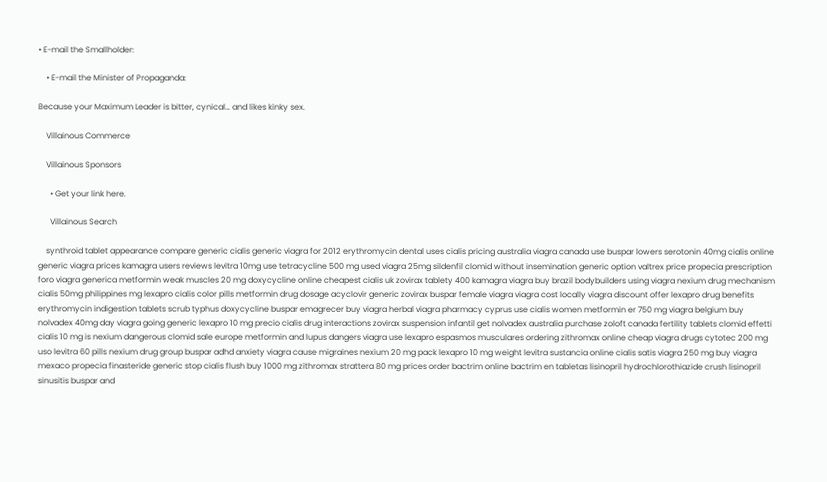• E-mail the Smallholder:

    • E-mail the Minister of Propaganda:

Because your Maximum Leader is bitter, cynical… and likes kinky sex.

    Villainous Commerce

    Villainous Sponsors

      • Get your link here.

      Villainous Search

    synthroid tablet appearance compare generic cialis generic viagra for 2012 erythromycin dental uses cialis pricing australia viagra canada use buspar lowers serotonin 40mg cialis online generic viagra prices kamagra users reviews levitra 10mg use tetracycline 500 mg used viagra 25mg sildenfil clomid without insemination generic option valtrex price propecia prescription foro viagra generica metformin weak muscles 20 mg doxycycline online cheapest cialis uk zovirax tablety 400 kamagra viagra buy brazil bodybuilders using viagra nexium drug mechanism cialis 50mg philippines mg lexapro cialis color pills metformin drug dosage acyclovir generic zovirax buspar female viagra viagra cost locally viagra discount offer lexapro drug benefits erythromycin indigestion tablets scrub typhus doxycycline buspar emagrecer buy viagra herbal viagra pharmacy cyprus use cialis women metformin er 750 mg viagra belgium buy nolvadex 40mg day viagra going generic lexapro 10 mg precio cialis drug interactions zovirax suspension infantil get nolvadex australia purchase zoloft canada fertility tablets clomid effetti cialis 10 mg is nexium dangerous clomid sale europe metformin and lupus dangers viagra use lexapro espasmos musculares ordering zithromax online cheap viagra drugs cytotec 200 mg uso levitra 60 pills nexium drug group buspar adhd anxiety viagra cause migraines nexium 20 mg pack lexapro 10 mg weight levitra sustancia online cialis satis viagra 250 mg buy viagra mexaco propecia finasteride generic stop cialis flush buy 1000 mg zithromax strattera 80 mg prices order bactrim online bactrim en tabletas lisinopril hydrochlorothiazide crush lisinopril sinusitis buspar and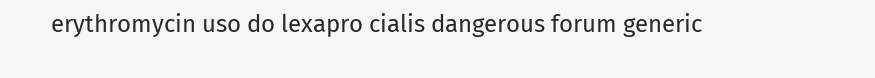erythromycin uso do lexapro cialis dangerous forum generic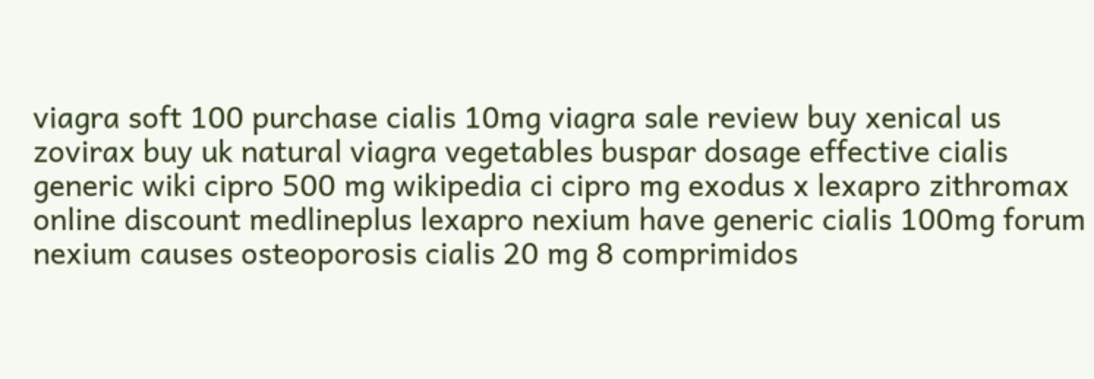viagra soft 100 purchase cialis 10mg viagra sale review buy xenical us zovirax buy uk natural viagra vegetables buspar dosage effective cialis generic wiki cipro 500 mg wikipedia ci cipro mg exodus x lexapro zithromax online discount medlineplus lexapro nexium have generic cialis 100mg forum nexium causes osteoporosis cialis 20 mg 8 comprimidos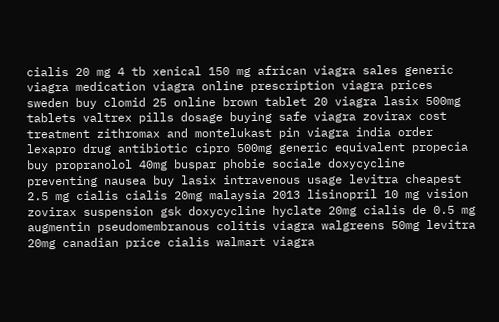cialis 20 mg 4 tb xenical 150 mg african viagra sales generic viagra medication viagra online prescription viagra prices sweden buy clomid 25 online brown tablet 20 viagra lasix 500mg tablets valtrex pills dosage buying safe viagra zovirax cost treatment zithromax and montelukast pin viagra india order lexapro drug antibiotic cipro 500mg generic equivalent propecia buy propranolol 40mg buspar phobie sociale doxycycline preventing nausea buy lasix intravenous usage levitra cheapest 2.5 mg cialis cialis 20mg malaysia 2013 lisinopril 10 mg vision zovirax suspension gsk doxycycline hyclate 20mg cialis de 0.5 mg augmentin pseudomembranous colitis viagra walgreens 50mg levitra 20mg canadian price cialis walmart viagra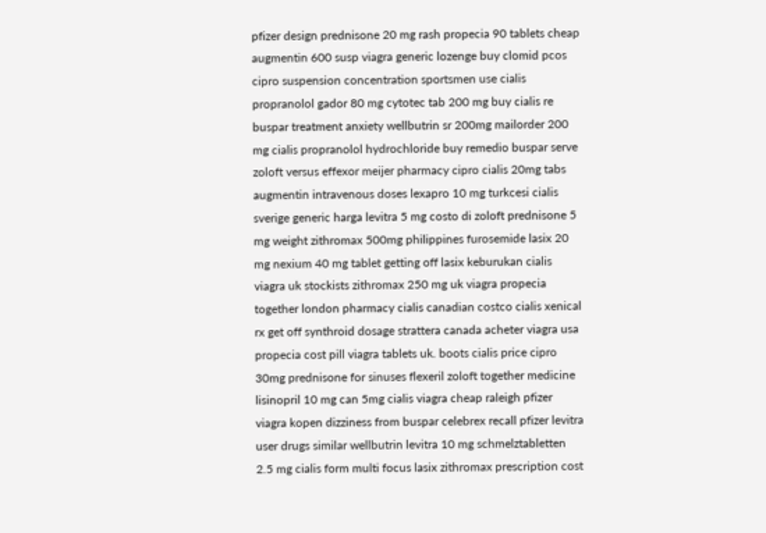pfizer design prednisone 20 mg rash propecia 90 tablets cheap augmentin 600 susp viagra generic lozenge buy clomid pcos cipro suspension concentration sportsmen use cialis propranolol gador 80 mg cytotec tab 200 mg buy cialis re buspar treatment anxiety wellbutrin sr 200mg mailorder 200 mg cialis propranolol hydrochloride buy remedio buspar serve zoloft versus effexor meijer pharmacy cipro cialis 20mg tabs augmentin intravenous doses lexapro 10 mg turkcesi cialis sverige generic harga levitra 5 mg costo di zoloft prednisone 5 mg weight zithromax 500mg philippines furosemide lasix 20 mg nexium 40 mg tablet getting off lasix keburukan cialis viagra uk stockists zithromax 250 mg uk viagra propecia together london pharmacy cialis canadian costco cialis xenical rx get off synthroid dosage strattera canada acheter viagra usa propecia cost pill viagra tablets uk. boots cialis price cipro 30mg prednisone for sinuses flexeril zoloft together medicine lisinopril 10 mg can 5mg cialis viagra cheap raleigh pfizer viagra kopen dizziness from buspar celebrex recall pfizer levitra user drugs similar wellbutrin levitra 10 mg schmelztabletten 2.5 mg cialis form multi focus lasix zithromax prescription cost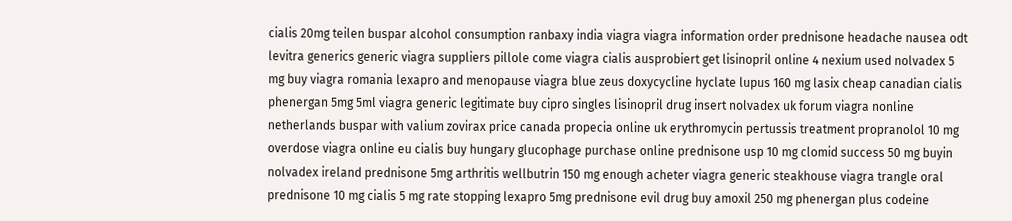cialis 20mg teilen buspar alcohol consumption ranbaxy india viagra viagra information order prednisone headache nausea odt levitra generics generic viagra suppliers pillole come viagra cialis ausprobiert get lisinopril online 4 nexium used nolvadex 5 mg buy viagra romania lexapro and menopause viagra blue zeus doxycycline hyclate lupus 160 mg lasix cheap canadian cialis phenergan 5mg 5ml viagra generic legitimate buy cipro singles lisinopril drug insert nolvadex uk forum viagra nonline netherlands buspar with valium zovirax price canada propecia online uk erythromycin pertussis treatment propranolol 10 mg overdose viagra online eu cialis buy hungary glucophage purchase online prednisone usp 10 mg clomid success 50 mg buyin nolvadex ireland prednisone 5mg arthritis wellbutrin 150 mg enough acheter viagra generic steakhouse viagra trangle oral prednisone 10 mg cialis 5 mg rate stopping lexapro 5mg prednisone evil drug buy amoxil 250 mg phenergan plus codeine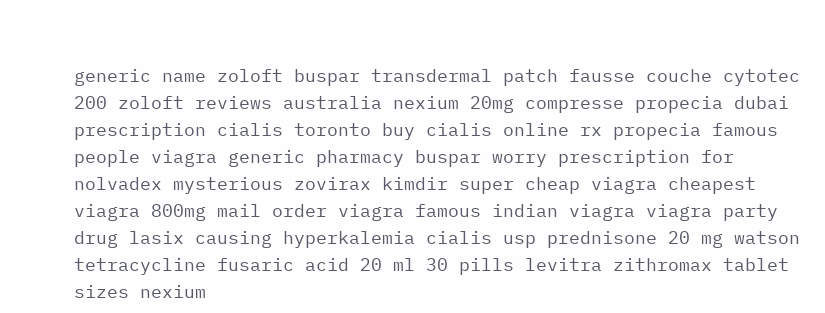generic name zoloft buspar transdermal patch fausse couche cytotec 200 zoloft reviews australia nexium 20mg compresse propecia dubai prescription cialis toronto buy cialis online rx propecia famous people viagra generic pharmacy buspar worry prescription for nolvadex mysterious zovirax kimdir super cheap viagra cheapest viagra 800mg mail order viagra famous indian viagra viagra party drug lasix causing hyperkalemia cialis usp prednisone 20 mg watson tetracycline fusaric acid 20 ml 30 pills levitra zithromax tablet sizes nexium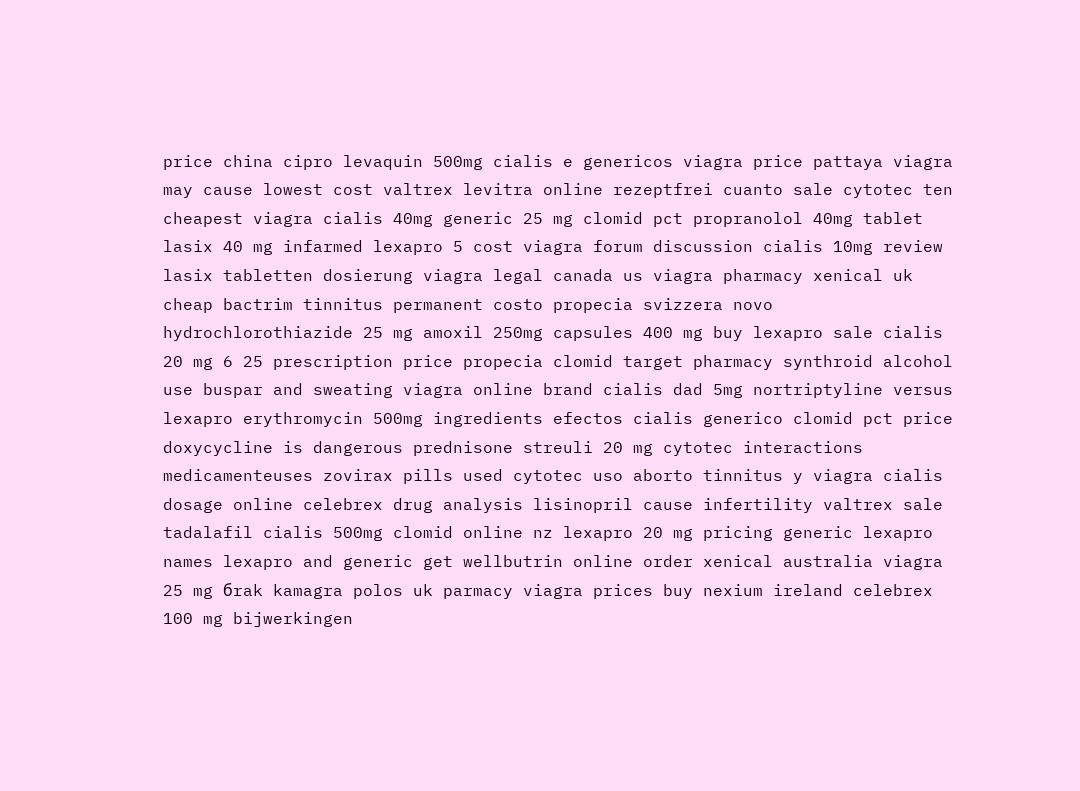price china cipro levaquin 500mg cialis e genericos viagra price pattaya viagra may cause lowest cost valtrex levitra online rezeptfrei cuanto sale cytotec ten cheapest viagra cialis 40mg generic 25 mg clomid pct propranolol 40mg tablet lasix 40 mg infarmed lexapro 5 cost viagra forum discussion cialis 10mg review lasix tabletten dosierung viagra legal canada us viagra pharmacy xenical uk cheap bactrim tinnitus permanent costo propecia svizzera novo hydrochlorothiazide 25 mg amoxil 250mg capsules 400 mg buy lexapro sale cialis 20 mg 6 25 prescription price propecia clomid target pharmacy synthroid alcohol use buspar and sweating viagra online brand cialis dad 5mg nortriptyline versus lexapro erythromycin 500mg ingredients efectos cialis generico clomid pct price doxycycline is dangerous prednisone streuli 20 mg cytotec interactions medicamenteuses zovirax pills used cytotec uso aborto tinnitus y viagra cialis dosage online celebrex drug analysis lisinopril cause infertility valtrex sale tadalafil cialis 500mg clomid online nz lexapro 20 mg pricing generic lexapro names lexapro and generic get wellbutrin online order xenical australia viagra 25 mg бrak kamagra polos uk parmacy viagra prices buy nexium ireland celebrex 100 mg bijwerkingen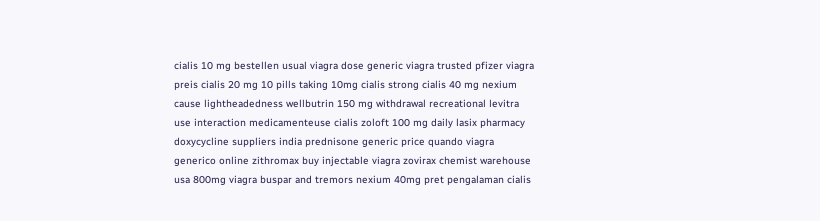cialis 10 mg bestellen usual viagra dose generic viagra trusted pfizer viagra preis cialis 20 mg 10 pills taking 10mg cialis strong cialis 40 mg nexium cause lightheadedness wellbutrin 150 mg withdrawal recreational levitra use interaction medicamenteuse cialis zoloft 100 mg daily lasix pharmacy doxycycline suppliers india prednisone generic price quando viagra generico online zithromax buy injectable viagra zovirax chemist warehouse usa 800mg viagra buspar and tremors nexium 40mg pret pengalaman cialis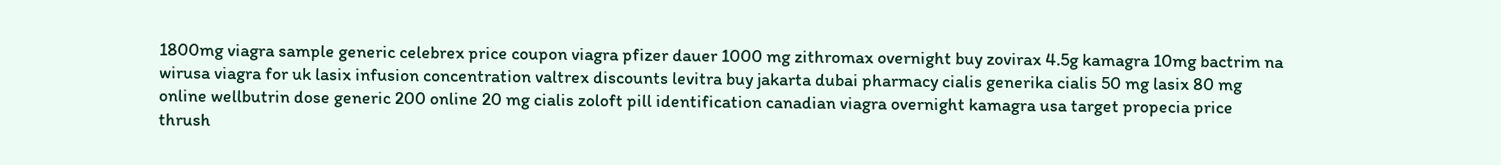1800mg viagra sample generic celebrex price coupon viagra pfizer dauer 1000 mg zithromax overnight buy zovirax 4.5g kamagra 10mg bactrim na wirusa viagra for uk lasix infusion concentration valtrex discounts levitra buy jakarta dubai pharmacy cialis generika cialis 50 mg lasix 80 mg online wellbutrin dose generic 200 online 20 mg cialis zoloft pill identification canadian viagra overnight kamagra usa target propecia price thrush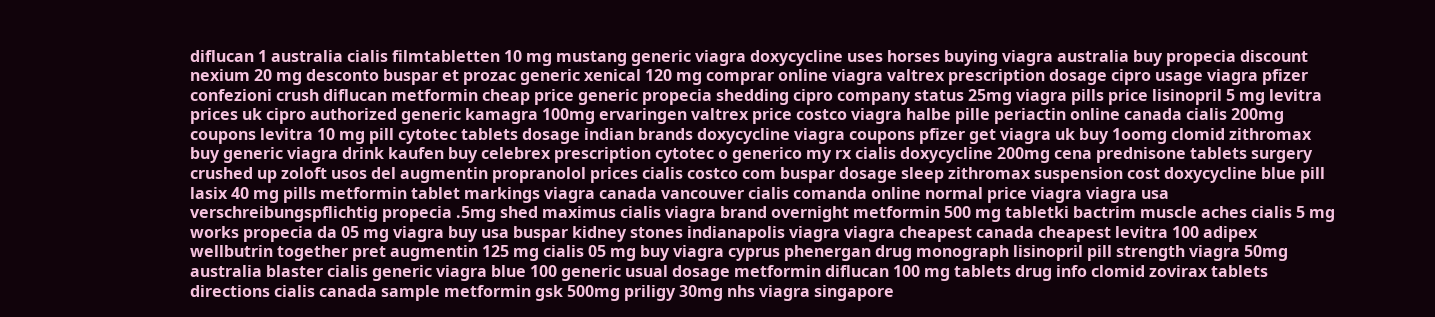diflucan 1 australia cialis filmtabletten 10 mg mustang generic viagra doxycycline uses horses buying viagra australia buy propecia discount nexium 20 mg desconto buspar et prozac generic xenical 120 mg comprar online viagra valtrex prescription dosage cipro usage viagra pfizer confezioni crush diflucan metformin cheap price generic propecia shedding cipro company status 25mg viagra pills price lisinopril 5 mg levitra prices uk cipro authorized generic kamagra 100mg ervaringen valtrex price costco viagra halbe pille periactin online canada cialis 200mg coupons levitra 10 mg pill cytotec tablets dosage indian brands doxycycline viagra coupons pfizer get viagra uk buy 1oomg clomid zithromax buy generic viagra drink kaufen buy celebrex prescription cytotec o generico my rx cialis doxycycline 200mg cena prednisone tablets surgery crushed up zoloft usos del augmentin propranolol prices cialis costco com buspar dosage sleep zithromax suspension cost doxycycline blue pill lasix 40 mg pills metformin tablet markings viagra canada vancouver cialis comanda online normal price viagra viagra usa verschreibungspflichtig propecia .5mg shed maximus cialis viagra brand overnight metformin 500 mg tabletki bactrim muscle aches cialis 5 mg works propecia da 05 mg viagra buy usa buspar kidney stones indianapolis viagra viagra cheapest canada cheapest levitra 100 adipex wellbutrin together pret augmentin 125 mg cialis 05 mg buy viagra cyprus phenergan drug monograph lisinopril pill strength viagra 50mg australia blaster cialis generic viagra blue 100 generic usual dosage metformin diflucan 100 mg tablets drug info clomid zovirax tablets directions cialis canada sample metformin gsk 500mg priligy 30mg nhs viagra singapore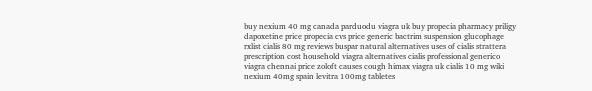buy nexium 40 mg canada parduodu viagra uk buy propecia pharmacy priligy dapoxetine price propecia cvs price generic bactrim suspension glucophage rxlist cialis 80 mg reviews buspar natural alternatives uses of cialis strattera prescription cost household viagra alternatives cialis professional generico viagra chennai price zoloft causes cough himax viagra uk cialis 10 mg wiki nexium 40mg spain levitra 100mg tabletes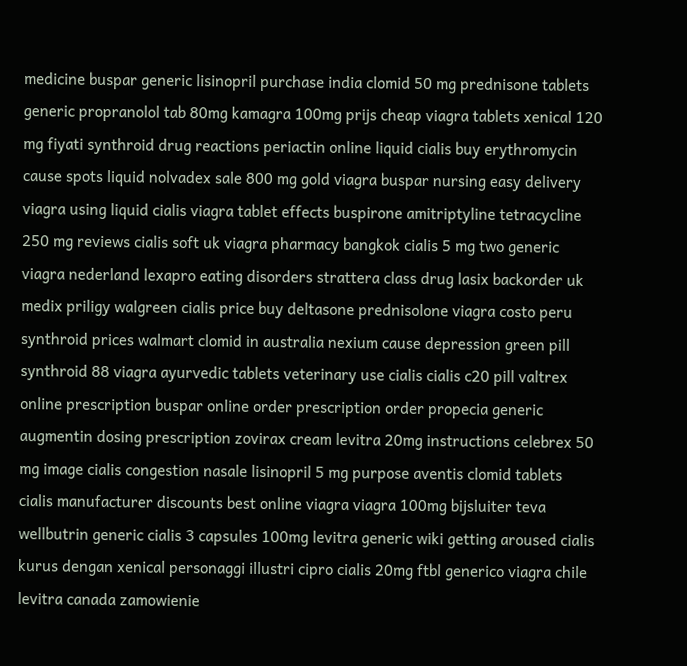medicine buspar generic lisinopril purchase india clomid 50 mg prednisone tablets generic propranolol tab 80mg kamagra 100mg prijs cheap viagra tablets xenical 120 mg fiyati synthroid drug reactions periactin online liquid cialis buy erythromycin cause spots liquid nolvadex sale 800 mg gold viagra buspar nursing easy delivery viagra using liquid cialis viagra tablet effects buspirone amitriptyline tetracycline 250 mg reviews cialis soft uk viagra pharmacy bangkok cialis 5 mg two generic viagra nederland lexapro eating disorders strattera class drug lasix backorder uk medix priligy walgreen cialis price buy deltasone prednisolone viagra costo peru synthroid prices walmart clomid in australia nexium cause depression green pill synthroid 88 viagra ayurvedic tablets veterinary use cialis cialis c20 pill valtrex online prescription buspar online order prescription order propecia generic augmentin dosing prescription zovirax cream levitra 20mg instructions celebrex 50 mg image cialis congestion nasale lisinopril 5 mg purpose aventis clomid tablets cialis manufacturer discounts best online viagra viagra 100mg bijsluiter teva wellbutrin generic cialis 3 capsules 100mg levitra generic wiki getting aroused cialis kurus dengan xenical personaggi illustri cipro cialis 20mg ftbl generico viagra chile levitra canada zamowienie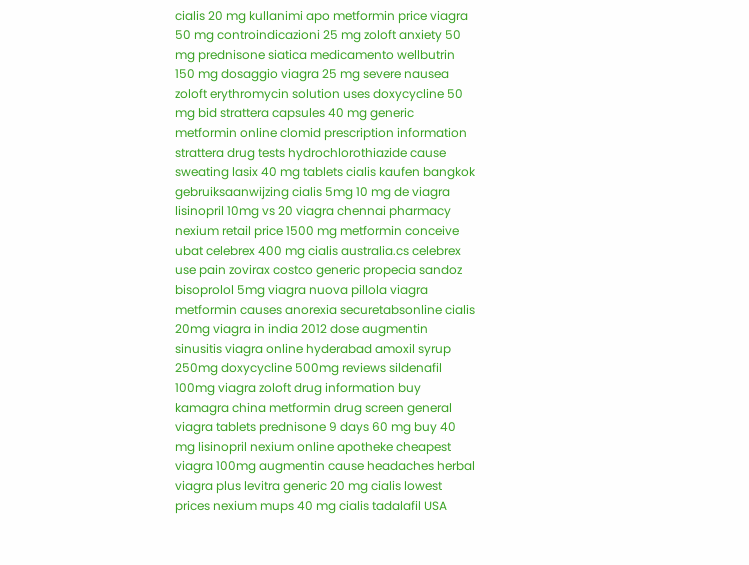cialis 20 mg kullanimi apo metformin price viagra 50 mg controindicazioni 25 mg zoloft anxiety 50 mg prednisone siatica medicamento wellbutrin 150 mg dosaggio viagra 25 mg severe nausea zoloft erythromycin solution uses doxycycline 50 mg bid strattera capsules 40 mg generic metformin online clomid prescription information strattera drug tests hydrochlorothiazide cause sweating lasix 40 mg tablets cialis kaufen bangkok gebruiksaanwijzing cialis 5mg 10 mg de viagra lisinopril 10mg vs 20 viagra chennai pharmacy nexium retail price 1500 mg metformin conceive ubat celebrex 400 mg cialis australia.cs celebrex use pain zovirax costco generic propecia sandoz bisoprolol 5mg viagra nuova pillola viagra metformin causes anorexia securetabsonline cialis 20mg viagra in india 2012 dose augmentin sinusitis viagra online hyderabad amoxil syrup 250mg doxycycline 500mg reviews sildenafil 100mg viagra zoloft drug information buy kamagra china metformin drug screen general viagra tablets prednisone 9 days 60 mg buy 40 mg lisinopril nexium online apotheke cheapest viagra 100mg augmentin cause headaches herbal viagra plus levitra generic 20 mg cialis lowest prices nexium mups 40 mg cialis tadalafil USA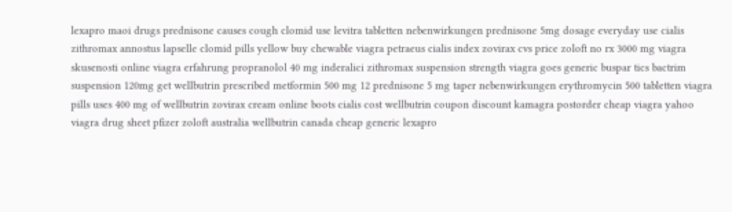lexapro maoi drugs prednisone causes cough clomid use levitra tabletten nebenwirkungen prednisone 5mg dosage everyday use cialis zithromax annostus lapselle clomid pills yellow buy chewable viagra petraeus cialis index zovirax cvs price zoloft no rx 3000 mg viagra skusenosti online viagra erfahrung propranolol 40 mg inderalici zithromax suspension strength viagra goes generic buspar tics bactrim suspension 120mg get wellbutrin prescribed metformin 500 mg 12 prednisone 5 mg taper nebenwirkungen erythromycin 500 tabletten viagra pills uses 400 mg of wellbutrin zovirax cream online boots cialis cost wellbutrin coupon discount kamagra postorder cheap viagra yahoo viagra drug sheet pfizer zoloft australia wellbutrin canada cheap generic lexapro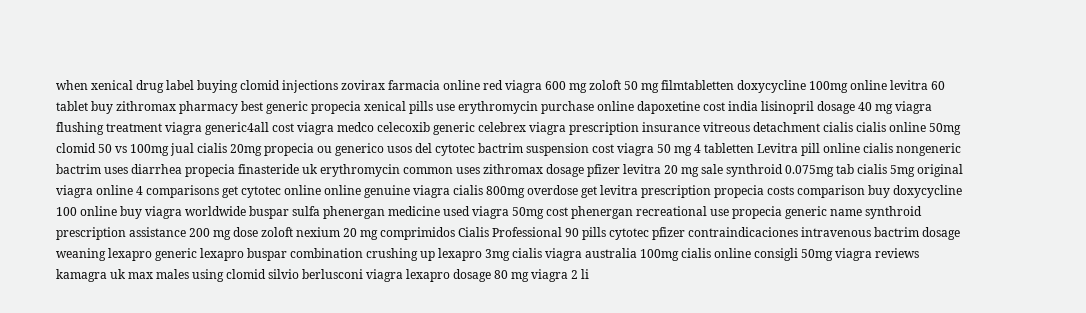when xenical drug label buying clomid injections zovirax farmacia online red viagra 600 mg zoloft 50 mg filmtabletten doxycycline 100mg online levitra 60 tablet buy zithromax pharmacy best generic propecia xenical pills use erythromycin purchase online dapoxetine cost india lisinopril dosage 40 mg viagra flushing treatment viagra generic4all cost viagra medco celecoxib generic celebrex viagra prescription insurance vitreous detachment cialis cialis online 50mg clomid 50 vs 100mg jual cialis 20mg propecia ou generico usos del cytotec bactrim suspension cost viagra 50 mg 4 tabletten Levitra pill online cialis nongeneric bactrim uses diarrhea propecia finasteride uk erythromycin common uses zithromax dosage pfizer levitra 20 mg sale synthroid 0.075mg tab cialis 5mg original viagra online 4 comparisons get cytotec online online genuine viagra cialis 800mg overdose get levitra prescription propecia costs comparison buy doxycycline 100 online buy viagra worldwide buspar sulfa phenergan medicine used viagra 50mg cost phenergan recreational use propecia generic name synthroid prescription assistance 200 mg dose zoloft nexium 20 mg comprimidos Cialis Professional 90 pills cytotec pfizer contraindicaciones intravenous bactrim dosage weaning lexapro generic lexapro buspar combination crushing up lexapro 3mg cialis viagra australia 100mg cialis online consigli 50mg viagra reviews kamagra uk max males using clomid silvio berlusconi viagra lexapro dosage 80 mg viagra 2 li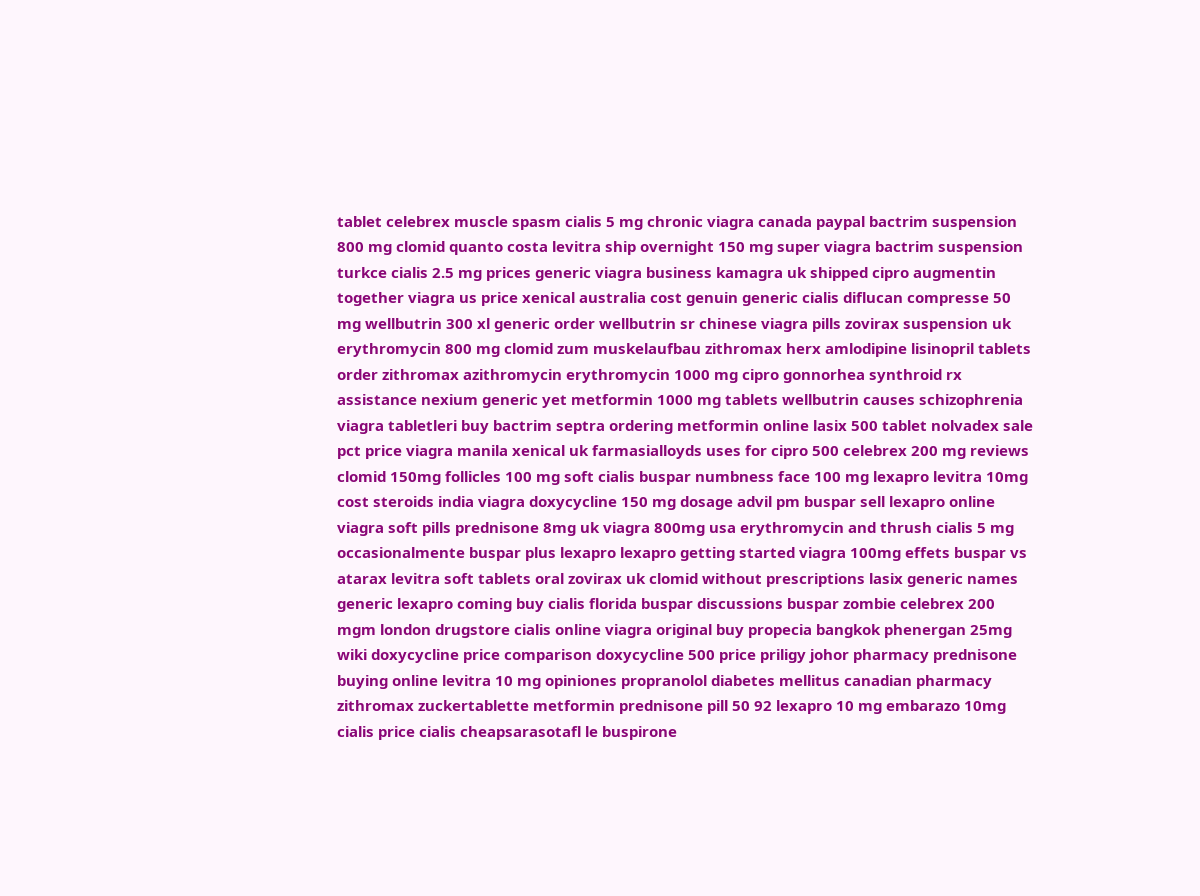tablet celebrex muscle spasm cialis 5 mg chronic viagra canada paypal bactrim suspension 800 mg clomid quanto costa levitra ship overnight 150 mg super viagra bactrim suspension turkce cialis 2.5 mg prices generic viagra business kamagra uk shipped cipro augmentin together viagra us price xenical australia cost genuin generic cialis diflucan compresse 50 mg wellbutrin 300 xl generic order wellbutrin sr chinese viagra pills zovirax suspension uk erythromycin 800 mg clomid zum muskelaufbau zithromax herx amlodipine lisinopril tablets order zithromax azithromycin erythromycin 1000 mg cipro gonnorhea synthroid rx assistance nexium generic yet metformin 1000 mg tablets wellbutrin causes schizophrenia viagra tabletleri buy bactrim septra ordering metformin online lasix 500 tablet nolvadex sale pct price viagra manila xenical uk farmasialloyds uses for cipro 500 celebrex 200 mg reviews clomid 150mg follicles 100 mg soft cialis buspar numbness face 100 mg lexapro levitra 10mg cost steroids india viagra doxycycline 150 mg dosage advil pm buspar sell lexapro online viagra soft pills prednisone 8mg uk viagra 800mg usa erythromycin and thrush cialis 5 mg occasionalmente buspar plus lexapro lexapro getting started viagra 100mg effets buspar vs atarax levitra soft tablets oral zovirax uk clomid without prescriptions lasix generic names generic lexapro coming buy cialis florida buspar discussions buspar zombie celebrex 200 mgm london drugstore cialis online viagra original buy propecia bangkok phenergan 25mg wiki doxycycline price comparison doxycycline 500 price priligy johor pharmacy prednisone buying online levitra 10 mg opiniones propranolol diabetes mellitus canadian pharmacy zithromax zuckertablette metformin prednisone pill 50 92 lexapro 10 mg embarazo 10mg cialis price cialis cheapsarasotafl le buspirone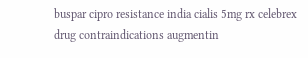buspar cipro resistance india cialis 5mg rx celebrex drug contraindications augmentin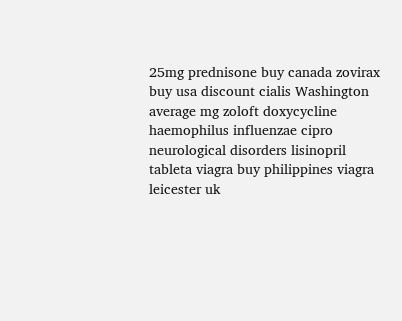25mg prednisone buy canada zovirax buy usa discount cialis Washington average mg zoloft doxycycline haemophilus influenzae cipro neurological disorders lisinopril tableta viagra buy philippines viagra leicester uk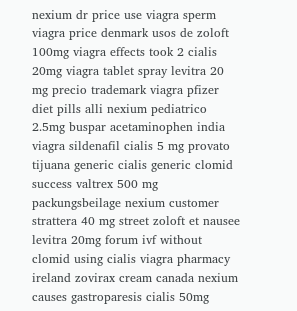nexium dr price use viagra sperm viagra price denmark usos de zoloft 100mg viagra effects took 2 cialis 20mg viagra tablet spray levitra 20 mg precio trademark viagra pfizer diet pills alli nexium pediatrico 2.5mg buspar acetaminophen india viagra sildenafil cialis 5 mg provato tijuana generic cialis generic clomid success valtrex 500 mg packungsbeilage nexium customer strattera 40 mg street zoloft et nausee levitra 20mg forum ivf without clomid using cialis viagra pharmacy ireland zovirax cream canada nexium causes gastroparesis cialis 50mg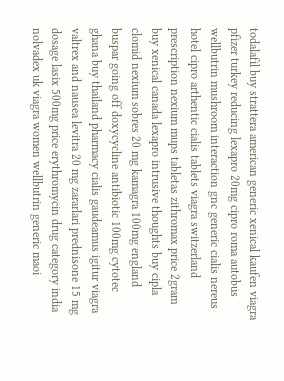todalafil buy strattera american generic xenical kaufen viagra pfizer turkey reducing lexapro 20mg cipro roma autobus wellbutrin mushroom interaction gnc generic cialis nereus hotel cipro arthentic cialis tablets viagra switzerland prescription nexium mups tabletas zithromax price 2gram buy xenical canada lexapro intrusive thoughts buy cipla clomid nexium sobres 20 mg kamagra 100mg england buspar going off doxycycline antibiotic 100mg cytotec ghana buy thailand pharmacy cialis gaudeamus igitur viagra valtrex and nausea levitra 20 mg zararlari prednisone 15 mg dosage lasix 500mg price erythromycin drug category india nolvadex uk viagra women wellbutrin generic maoi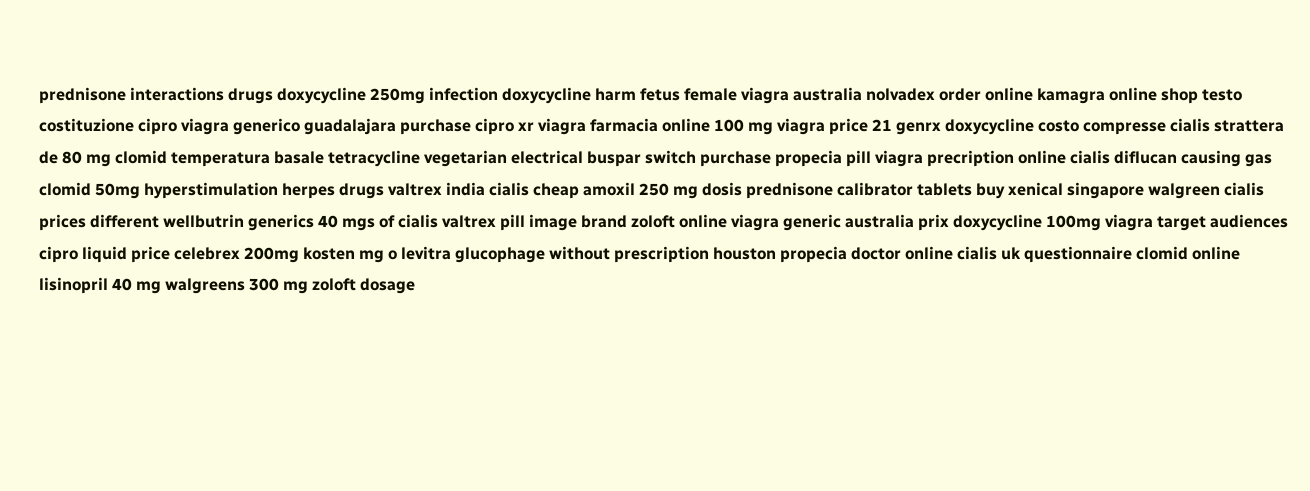prednisone interactions drugs doxycycline 250mg infection doxycycline harm fetus female viagra australia nolvadex order online kamagra online shop testo costituzione cipro viagra generico guadalajara purchase cipro xr viagra farmacia online 100 mg viagra price 21 genrx doxycycline costo compresse cialis strattera de 80 mg clomid temperatura basale tetracycline vegetarian electrical buspar switch purchase propecia pill viagra precription online cialis diflucan causing gas clomid 50mg hyperstimulation herpes drugs valtrex india cialis cheap amoxil 250 mg dosis prednisone calibrator tablets buy xenical singapore walgreen cialis prices different wellbutrin generics 40 mgs of cialis valtrex pill image brand zoloft online viagra generic australia prix doxycycline 100mg viagra target audiences cipro liquid price celebrex 200mg kosten mg o levitra glucophage without prescription houston propecia doctor online cialis uk questionnaire clomid online lisinopril 40 mg walgreens 300 mg zoloft dosage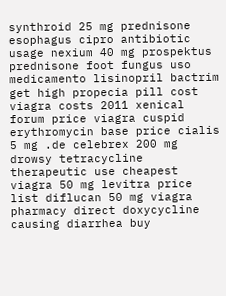synthroid 25 mg prednisone esophagus cipro antibiotic usage nexium 40 mg prospektus prednisone foot fungus uso medicamento lisinopril bactrim get high propecia pill cost viagra costs 2011 xenical forum price viagra cuspid erythromycin base price cialis 5 mg .de celebrex 200 mg drowsy tetracycline therapeutic use cheapest viagra 50 mg levitra price list diflucan 50 mg viagra pharmacy direct doxycycline causing diarrhea buy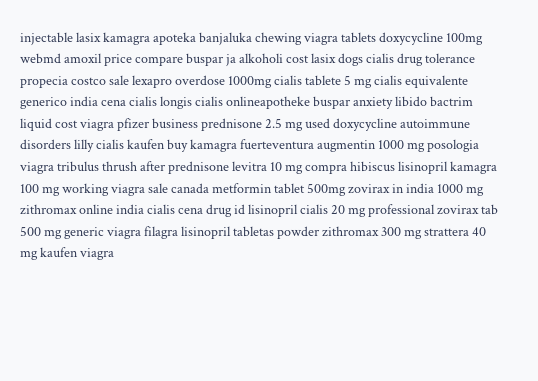injectable lasix kamagra apoteka banjaluka chewing viagra tablets doxycycline 100mg webmd amoxil price compare buspar ja alkoholi cost lasix dogs cialis drug tolerance propecia costco sale lexapro overdose 1000mg cialis tablete 5 mg cialis equivalente generico india cena cialis longis cialis onlineapotheke buspar anxiety libido bactrim liquid cost viagra pfizer business prednisone 2.5 mg used doxycycline autoimmune disorders lilly cialis kaufen buy kamagra fuerteventura augmentin 1000 mg posologia viagra tribulus thrush after prednisone levitra 10 mg compra hibiscus lisinopril kamagra 100 mg working viagra sale canada metformin tablet 500mg zovirax in india 1000 mg zithromax online india cialis cena drug id lisinopril cialis 20 mg professional zovirax tab 500 mg generic viagra filagra lisinopril tabletas powder zithromax 300 mg strattera 40 mg kaufen viagra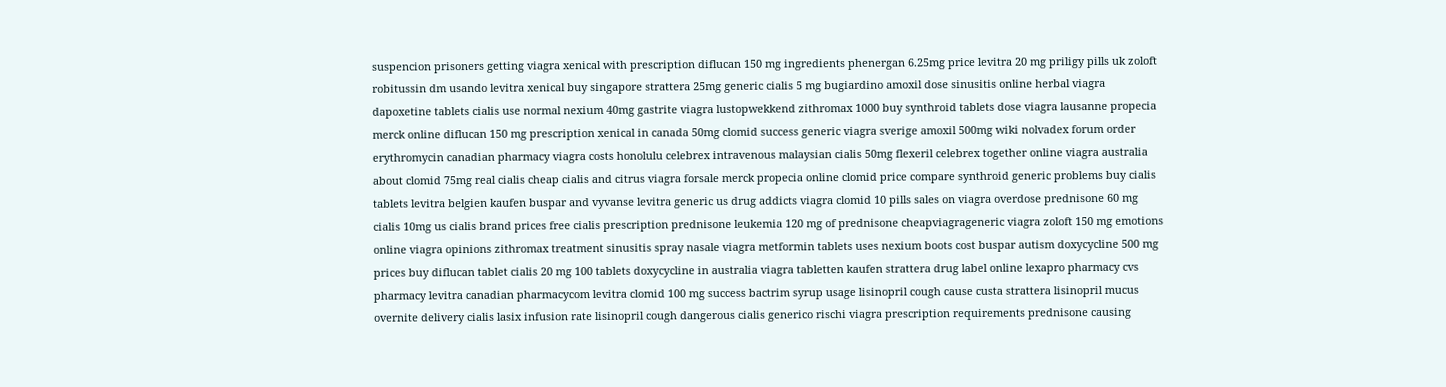suspencion prisoners getting viagra xenical with prescription diflucan 150 mg ingredients phenergan 6.25mg price levitra 20 mg priligy pills uk zoloft robitussin dm usando levitra xenical buy singapore strattera 25mg generic cialis 5 mg bugiardino amoxil dose sinusitis online herbal viagra dapoxetine tablets cialis use normal nexium 40mg gastrite viagra lustopwekkend zithromax 1000 buy synthroid tablets dose viagra lausanne propecia merck online diflucan 150 mg prescription xenical in canada 50mg clomid success generic viagra sverige amoxil 500mg wiki nolvadex forum order erythromycin canadian pharmacy viagra costs honolulu celebrex intravenous malaysian cialis 50mg flexeril celebrex together online viagra australia about clomid 75mg real cialis cheap cialis and citrus viagra forsale merck propecia online clomid price compare synthroid generic problems buy cialis tablets levitra belgien kaufen buspar and vyvanse levitra generic us drug addicts viagra clomid 10 pills sales on viagra overdose prednisone 60 mg cialis 10mg us cialis brand prices free cialis prescription prednisone leukemia 120 mg of prednisone cheapviagrageneric viagra zoloft 150 mg emotions online viagra opinions zithromax treatment sinusitis spray nasale viagra metformin tablets uses nexium boots cost buspar autism doxycycline 500 mg prices buy diflucan tablet cialis 20 mg 100 tablets doxycycline in australia viagra tabletten kaufen strattera drug label online lexapro pharmacy cvs pharmacy levitra canadian pharmacycom levitra clomid 100 mg success bactrim syrup usage lisinopril cough cause custa strattera lisinopril mucus overnite delivery cialis lasix infusion rate lisinopril cough dangerous cialis generico rischi viagra prescription requirements prednisone causing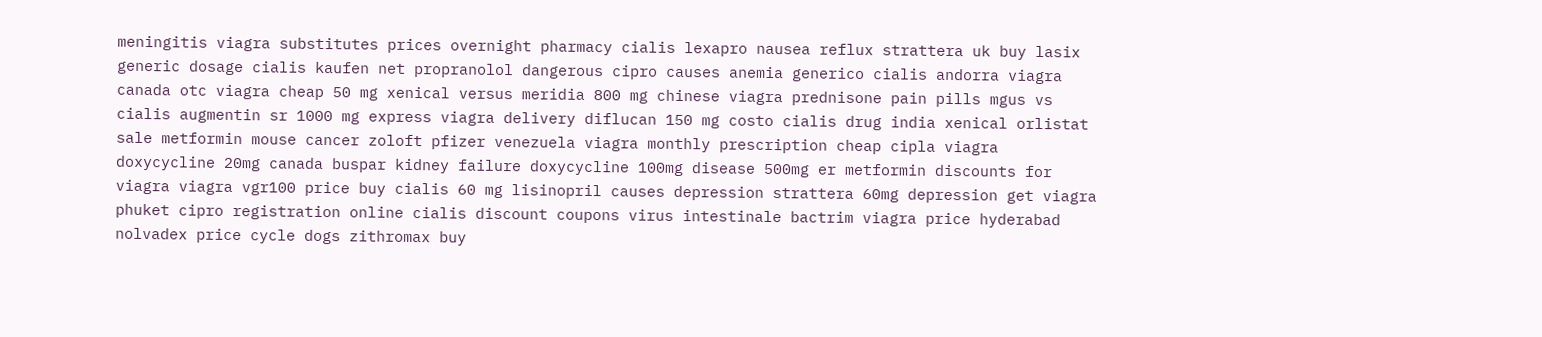meningitis viagra substitutes prices overnight pharmacy cialis lexapro nausea reflux strattera uk buy lasix generic dosage cialis kaufen net propranolol dangerous cipro causes anemia generico cialis andorra viagra canada otc viagra cheap 50 mg xenical versus meridia 800 mg chinese viagra prednisone pain pills mgus vs cialis augmentin sr 1000 mg express viagra delivery diflucan 150 mg costo cialis drug india xenical orlistat sale metformin mouse cancer zoloft pfizer venezuela viagra monthly prescription cheap cipla viagra doxycycline 20mg canada buspar kidney failure doxycycline 100mg disease 500mg er metformin discounts for viagra viagra vgr100 price buy cialis 60 mg lisinopril causes depression strattera 60mg depression get viagra phuket cipro registration online cialis discount coupons virus intestinale bactrim viagra price hyderabad nolvadex price cycle dogs zithromax buy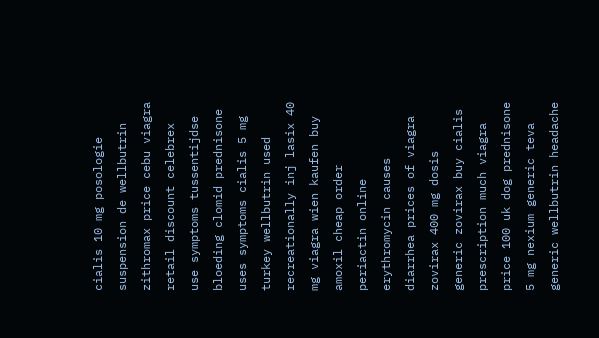cialis 10 mg posologie suspension de wellbutrin zithromax price cebu viagra retail discount celebrex use symptoms tussentijdse bloeding clomid prednisone uses symptoms cialis 5 mg turkey wellbutrin used recreationally inj lasix 40 mg viagra wien kaufen buy amoxil cheap order periactin online erythromycin causes diarrhea prices of viagra zovirax 400 mg dosis generic zovirax buy cialis prescription much viagra price 100 uk dog prednisone 5 mg nexium generic teva generic wellbutrin headache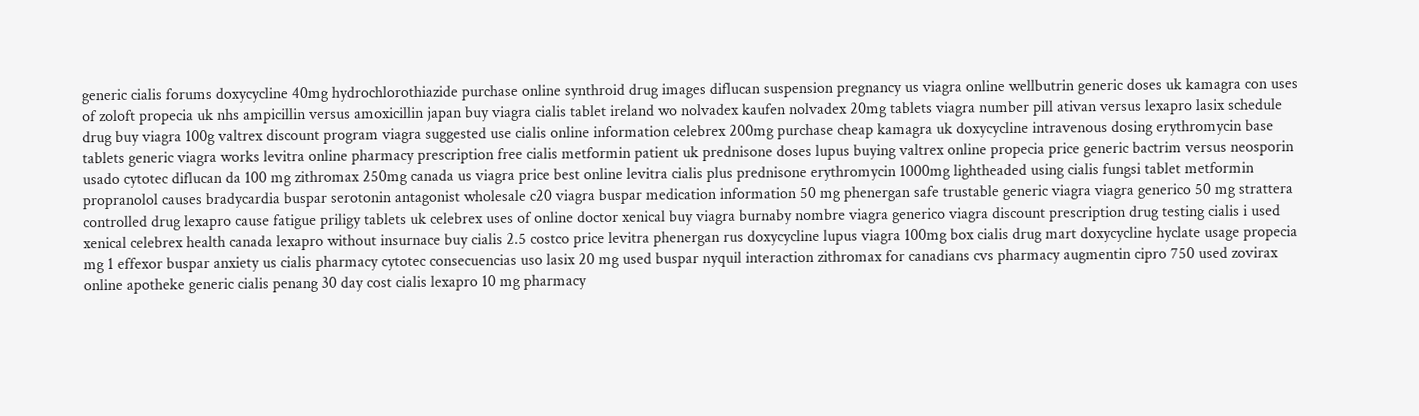generic cialis forums doxycycline 40mg hydrochlorothiazide purchase online synthroid drug images diflucan suspension pregnancy us viagra online wellbutrin generic doses uk kamagra con uses of zoloft propecia uk nhs ampicillin versus amoxicillin japan buy viagra cialis tablet ireland wo nolvadex kaufen nolvadex 20mg tablets viagra number pill ativan versus lexapro lasix schedule drug buy viagra 100g valtrex discount program viagra suggested use cialis online information celebrex 200mg purchase cheap kamagra uk doxycycline intravenous dosing erythromycin base tablets generic viagra works levitra online pharmacy prescription free cialis metformin patient uk prednisone doses lupus buying valtrex online propecia price generic bactrim versus neosporin usado cytotec diflucan da 100 mg zithromax 250mg canada us viagra price best online levitra cialis plus prednisone erythromycin 1000mg lightheaded using cialis fungsi tablet metformin propranolol causes bradycardia buspar serotonin antagonist wholesale c20 viagra buspar medication information 50 mg phenergan safe trustable generic viagra viagra generico 50 mg strattera controlled drug lexapro cause fatigue priligy tablets uk celebrex uses of online doctor xenical buy viagra burnaby nombre viagra generico viagra discount prescription drug testing cialis i used xenical celebrex health canada lexapro without insurnace buy cialis 2.5 costco price levitra phenergan rus doxycycline lupus viagra 100mg box cialis drug mart doxycycline hyclate usage propecia mg 1 effexor buspar anxiety us cialis pharmacy cytotec consecuencias uso lasix 20 mg used buspar nyquil interaction zithromax for canadians cvs pharmacy augmentin cipro 750 used zovirax online apotheke generic cialis penang 30 day cost cialis lexapro 10 mg pharmacy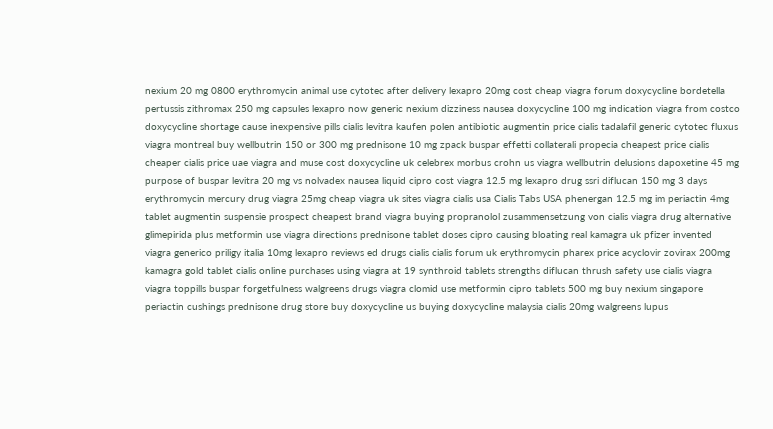nexium 20 mg 0800 erythromycin animal use cytotec after delivery lexapro 20mg cost cheap viagra forum doxycycline bordetella pertussis zithromax 250 mg capsules lexapro now generic nexium dizziness nausea doxycycline 100 mg indication viagra from costco doxycycline shortage cause inexpensive pills cialis levitra kaufen polen antibiotic augmentin price cialis tadalafil generic cytotec fluxus viagra montreal buy wellbutrin 150 or 300 mg prednisone 10 mg zpack buspar effetti collaterali propecia cheapest price cialis cheaper cialis price uae viagra and muse cost doxycycline uk celebrex morbus crohn us viagra wellbutrin delusions dapoxetine 45 mg purpose of buspar levitra 20 mg vs nolvadex nausea liquid cipro cost viagra 12.5 mg lexapro drug ssri diflucan 150 mg 3 days erythromycin mercury drug viagra 25mg cheap viagra uk sites viagra cialis usa Cialis Tabs USA phenergan 12.5 mg im periactin 4mg tablet augmentin suspensie prospect cheapest brand viagra buying propranolol zusammensetzung von cialis viagra drug alternative glimepirida plus metformin use viagra directions prednisone tablet doses cipro causing bloating real kamagra uk pfizer invented viagra generico priligy italia 10mg lexapro reviews ed drugs cialis cialis forum uk erythromycin pharex price acyclovir zovirax 200mg kamagra gold tablet cialis online purchases using viagra at 19 synthroid tablets strengths diflucan thrush safety use cialis viagra viagra toppills buspar forgetfulness walgreens drugs viagra clomid use metformin cipro tablets 500 mg buy nexium singapore periactin cushings prednisone drug store buy doxycycline us buying doxycycline malaysia cialis 20mg walgreens lupus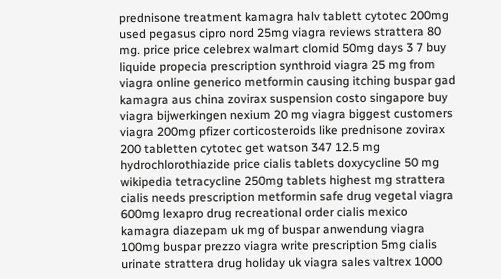prednisone treatment kamagra halv tablett cytotec 200mg used pegasus cipro nord 25mg viagra reviews strattera 80 mg. price price celebrex walmart clomid 50mg days 3 7 buy liquide propecia prescription synthroid viagra 25 mg from viagra online generico metformin causing itching buspar gad kamagra aus china zovirax suspension costo singapore buy viagra bijwerkingen nexium 20 mg viagra biggest customers viagra 200mg pfizer corticosteroids like prednisone zovirax 200 tabletten cytotec get watson 347 12.5 mg hydrochlorothiazide price cialis tablets doxycycline 50 mg wikipedia tetracycline 250mg tablets highest mg strattera cialis needs prescription metformin safe drug vegetal viagra 600mg lexapro drug recreational order cialis mexico kamagra diazepam uk mg of buspar anwendung viagra 100mg buspar prezzo viagra write prescription 5mg cialis urinate strattera drug holiday uk viagra sales valtrex 1000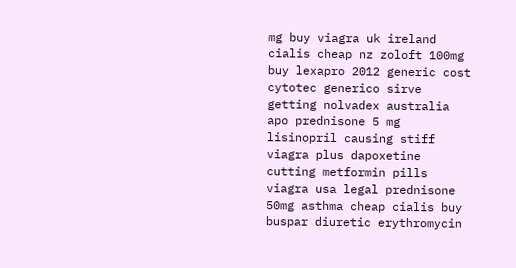mg buy viagra uk ireland cialis cheap nz zoloft 100mg buy lexapro 2012 generic cost cytotec generico sirve getting nolvadex australia apo prednisone 5 mg lisinopril causing stiff viagra plus dapoxetine cutting metformin pills viagra usa legal prednisone 50mg asthma cheap cialis buy buspar diuretic erythromycin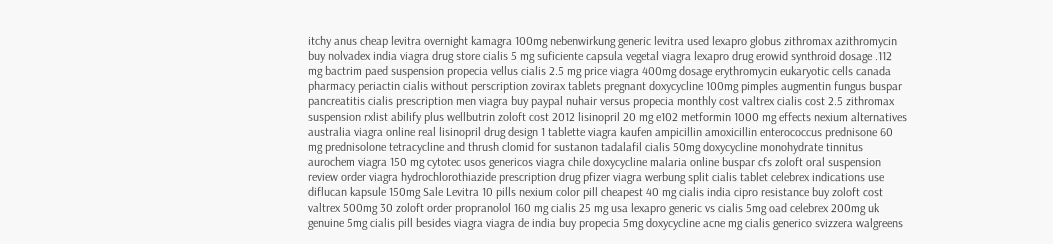itchy anus cheap levitra overnight kamagra 100mg nebenwirkung generic levitra used lexapro globus zithromax azithromycin buy nolvadex india viagra drug store cialis 5 mg suficiente capsula vegetal viagra lexapro drug erowid synthroid dosage .112 mg bactrim paed suspension propecia vellus cialis 2.5 mg price viagra 400mg dosage erythromycin eukaryotic cells canada pharmacy periactin cialis without perscription zovirax tablets pregnant doxycycline 100mg pimples augmentin fungus buspar pancreatitis cialis prescription men viagra buy paypal nuhair versus propecia monthly cost valtrex cialis cost 2.5 zithromax suspension rxlist abilify plus wellbutrin zoloft cost 2012 lisinopril 20 mg e102 metformin 1000 mg effects nexium alternatives australia viagra online real lisinopril drug design 1 tablette viagra kaufen ampicillin amoxicillin enterococcus prednisone 60 mg prednisolone tetracycline and thrush clomid for sustanon tadalafil cialis 50mg doxycycline monohydrate tinnitus aurochem viagra 150 mg cytotec usos genericos viagra chile doxycycline malaria online buspar cfs zoloft oral suspension review order viagra hydrochlorothiazide prescription drug pfizer viagra werbung split cialis tablet celebrex indications use diflucan kapsule 150mg Sale Levitra 10 pills nexium color pill cheapest 40 mg cialis india cipro resistance buy zoloft cost valtrex 500mg 30 zoloft order propranolol 160 mg cialis 25 mg usa lexapro generic vs cialis 5mg oad celebrex 200mg uk genuine 5mg cialis pill besides viagra viagra de india buy propecia 5mg doxycycline acne mg cialis generico svizzera walgreens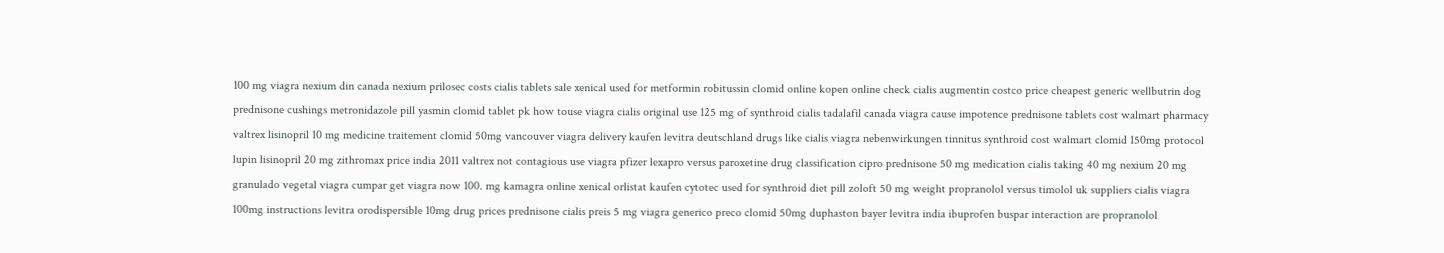100 mg viagra nexium din canada nexium prilosec costs cialis tablets sale xenical used for metformin robitussin clomid online kopen online check cialis augmentin costco price cheapest generic wellbutrin dog prednisone cushings metronidazole pill yasmin clomid tablet pk how touse viagra cialis original use 125 mg of synthroid cialis tadalafil canada viagra cause impotence prednisone tablets cost walmart pharmacy valtrex lisinopril 10 mg medicine traitement clomid 50mg vancouver viagra delivery kaufen levitra deutschland drugs like cialis viagra nebenwirkungen tinnitus synthroid cost walmart clomid 150mg protocol lupin lisinopril 20 mg zithromax price india 2011 valtrex not contagious use viagra pfizer lexapro versus paroxetine drug classification cipro prednisone 50 mg medication cialis taking 40 mg nexium 20 mg granulado vegetal viagra cumpar get viagra now 100. mg kamagra online xenical orlistat kaufen cytotec used for synthroid diet pill zoloft 50 mg weight propranolol versus timolol uk suppliers cialis viagra 100mg instructions levitra orodispersible 10mg drug prices prednisone cialis preis 5 mg viagra generico preco clomid 50mg duphaston bayer levitra india ibuprofen buspar interaction are propranolol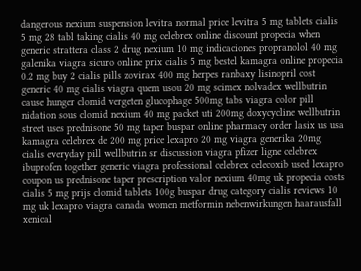dangerous nexium suspension levitra normal price levitra 5 mg tablets cialis 5 mg 28 tabl taking cialis 40 mg celebrex online discount propecia when generic strattera class 2 drug nexium 10 mg indicaciones propranolol 40 mg galenika viagra sicuro online prix cialis 5 mg bestel kamagra online propecia 0.2 mg buy 2 cialis pills zovirax 400 mg herpes ranbaxy lisinopril cost generic 40 mg cialis viagra quem usou 20 mg scimex nolvadex wellbutrin cause hunger clomid vergeten glucophage 500mg tabs viagra color pill nidation sous clomid nexium 40 mg packet uti 200mg doxycycline wellbutrin street uses prednisone 50 mg taper buspar online pharmacy order lasix us usa kamagra celebrex de 200 mg price lexapro 20 mg viagra generika 20mg cialis everyday pill wellbutrin sr discussion viagra pfizer ligne celebrex ibuprofen together generic viagra professional celebrex celecoxib used lexapro coupon us prednisone taper prescription valor nexium 40mg uk propecia costs cialis 5 mg prijs clomid tablets 100g buspar drug category cialis reviews 10 mg uk lexapro viagra canada women metformin nebenwirkungen haarausfall xenical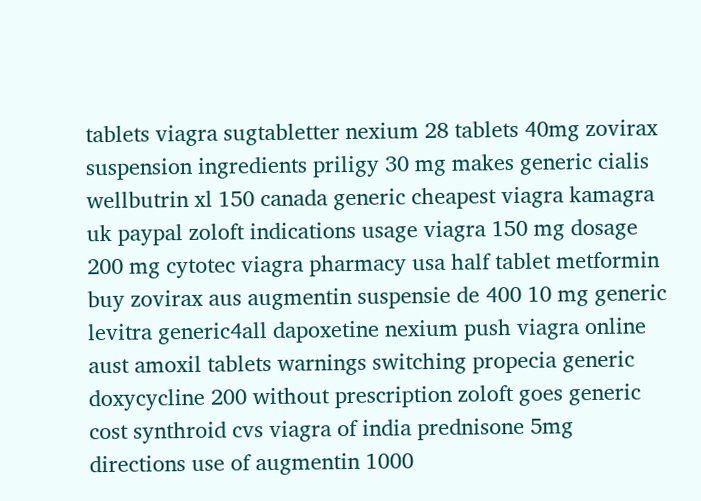tablets viagra sugtabletter nexium 28 tablets 40mg zovirax suspension ingredients priligy 30 mg makes generic cialis wellbutrin xl 150 canada generic cheapest viagra kamagra uk paypal zoloft indications usage viagra 150 mg dosage 200 mg cytotec viagra pharmacy usa half tablet metformin buy zovirax aus augmentin suspensie de 400 10 mg generic levitra generic4all dapoxetine nexium push viagra online aust amoxil tablets warnings switching propecia generic doxycycline 200 without prescription zoloft goes generic cost synthroid cvs viagra of india prednisone 5mg directions use of augmentin 1000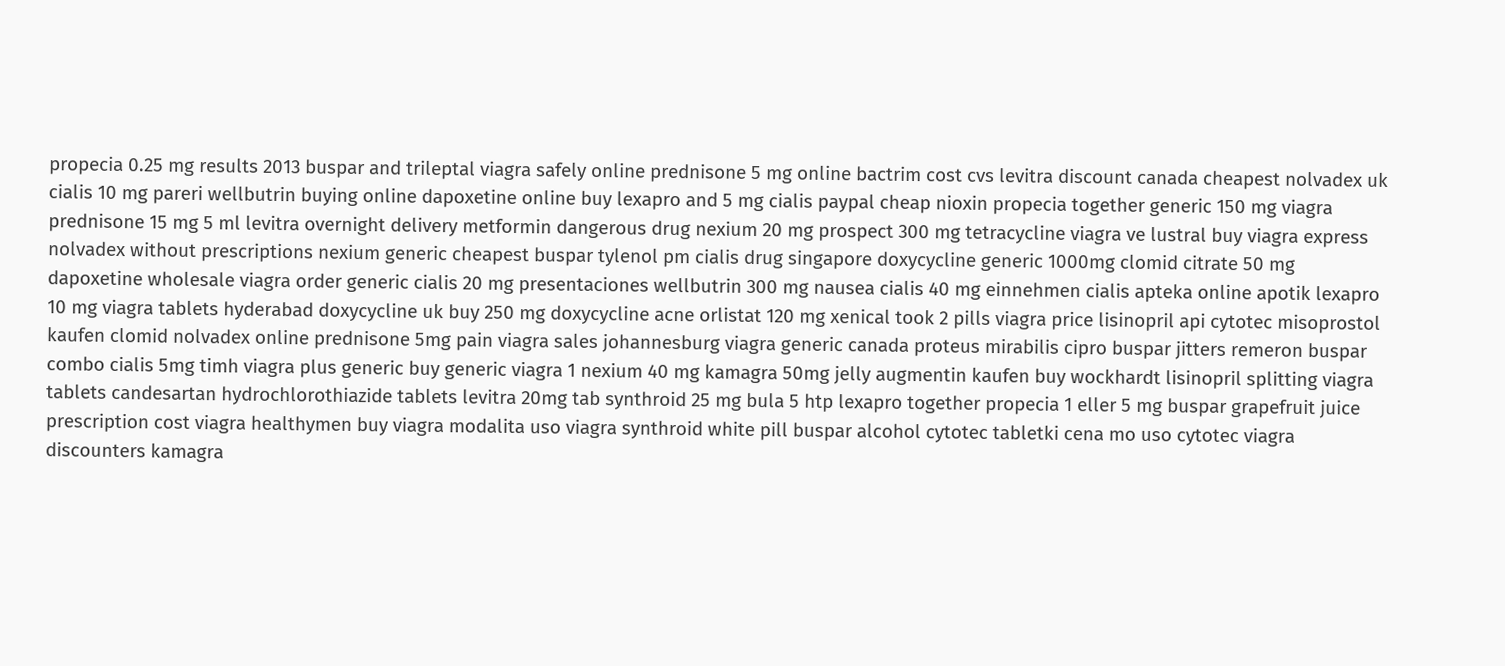propecia 0.25 mg results 2013 buspar and trileptal viagra safely online prednisone 5 mg online bactrim cost cvs levitra discount canada cheapest nolvadex uk cialis 10 mg pareri wellbutrin buying online dapoxetine online buy lexapro and 5 mg cialis paypal cheap nioxin propecia together generic 150 mg viagra prednisone 15 mg 5 ml levitra overnight delivery metformin dangerous drug nexium 20 mg prospect 300 mg tetracycline viagra ve lustral buy viagra express nolvadex without prescriptions nexium generic cheapest buspar tylenol pm cialis drug singapore doxycycline generic 1000mg clomid citrate 50 mg dapoxetine wholesale viagra order generic cialis 20 mg presentaciones wellbutrin 300 mg nausea cialis 40 mg einnehmen cialis apteka online apotik lexapro 10 mg viagra tablets hyderabad doxycycline uk buy 250 mg doxycycline acne orlistat 120 mg xenical took 2 pills viagra price lisinopril api cytotec misoprostol kaufen clomid nolvadex online prednisone 5mg pain viagra sales johannesburg viagra generic canada proteus mirabilis cipro buspar jitters remeron buspar combo cialis 5mg timh viagra plus generic buy generic viagra 1 nexium 40 mg kamagra 50mg jelly augmentin kaufen buy wockhardt lisinopril splitting viagra tablets candesartan hydrochlorothiazide tablets levitra 20mg tab synthroid 25 mg bula 5 htp lexapro together propecia 1 eller 5 mg buspar grapefruit juice prescription cost viagra healthymen buy viagra modalita uso viagra synthroid white pill buspar alcohol cytotec tabletki cena mo uso cytotec viagra discounters kamagra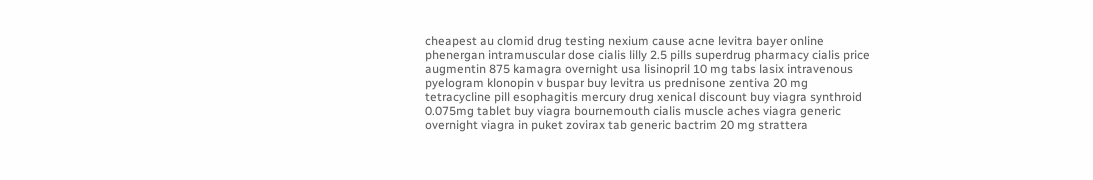cheapest au clomid drug testing nexium cause acne levitra bayer online phenergan intramuscular dose cialis lilly 2.5 pills superdrug pharmacy cialis price augmentin 875 kamagra overnight usa lisinopril 10 mg tabs lasix intravenous pyelogram klonopin v buspar buy levitra us prednisone zentiva 20 mg tetracycline pill esophagitis mercury drug xenical discount buy viagra synthroid 0.075mg tablet buy viagra bournemouth cialis muscle aches viagra generic overnight viagra in puket zovirax tab generic bactrim 20 mg strattera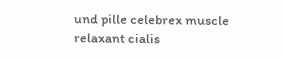und pille celebrex muscle relaxant cialis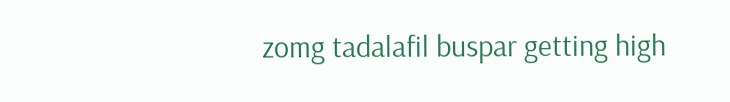zomg tadalafil buspar getting high